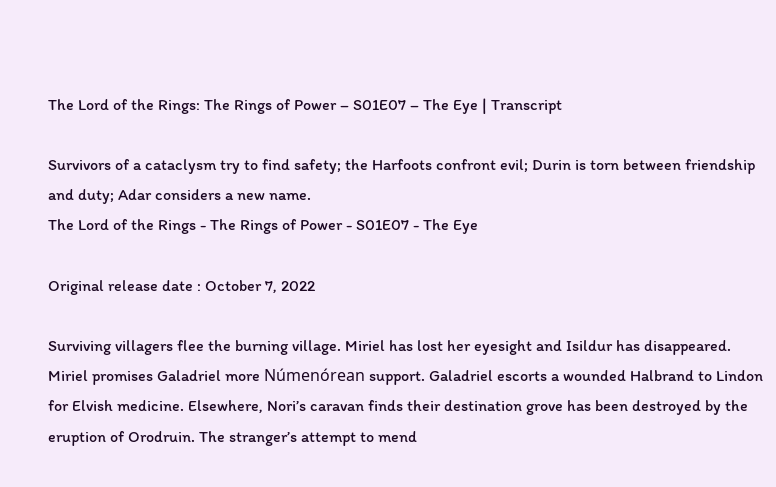The Lord of the Rings: The Rings of Power – S01E07 – The Eye | Transcript

Survivors of a cataclysm try to find safety; the Harfoots confront evil; Durin is torn between friendship and duty; Adar considers a new name.
The Lord of the Rings - The Rings of Power - S01E07 - The Eye

Original release date : October 7, 2022

Surviving villagers flee the burning village. Miriel has lost her eyesight and Isildur has disappeared. Miriel promises Galadriel more Númenórean support. Galadriel escorts a wounded Halbrand to Lindon for Elvish medicine. Elsewhere, Nori’s caravan finds their destination grove has been destroyed by the eruption of Orodruin. The stranger’s attempt to mend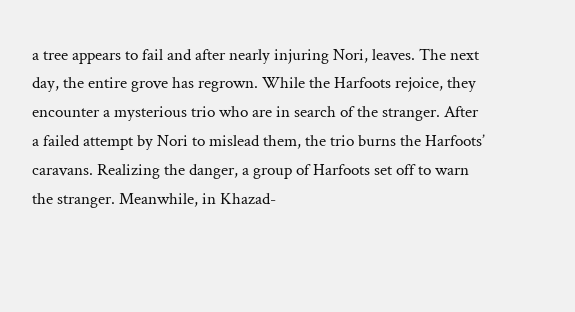a tree appears to fail and after nearly injuring Nori, leaves. The next day, the entire grove has regrown. While the Harfoots rejoice, they encounter a mysterious trio who are in search of the stranger. After a failed attempt by Nori to mislead them, the trio burns the Harfoots’ caravans. Realizing the danger, a group of Harfoots set off to warn the stranger. Meanwhile, in Khazad-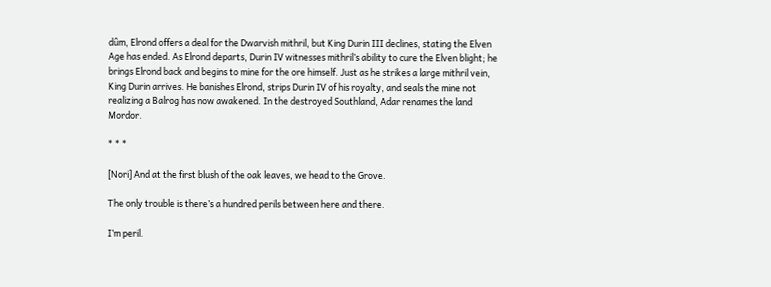dûm, Elrond offers a deal for the Dwarvish mithril, but King Durin III declines, stating the Elven Age has ended. As Elrond departs, Durin IV witnesses mithril’s ability to cure the Elven blight; he brings Elrond back and begins to mine for the ore himself. Just as he strikes a large mithril vein, King Durin arrives. He banishes Elrond, strips Durin IV of his royalty, and seals the mine not realizing a Balrog has now awakened. In the destroyed Southland, Adar renames the land Mordor.

* * *

[Nori] And at the first blush of the oak leaves, we head to the Grove.

The only trouble is there’s a hundred perils between here and there.

I’m peril.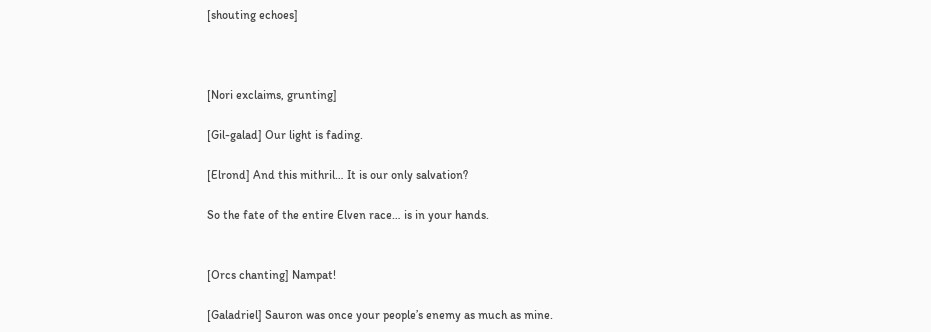[shouting echoes]



[Nori exclaims, grunting]

[Gil-galad] Our light is fading.

[Elrond] And this mithril… It is our only salvation?

So the fate of the entire Elven race… is in your hands.


[Orcs chanting] Nampat!

[Galadriel] Sauron was once your people’s enemy as much as mine.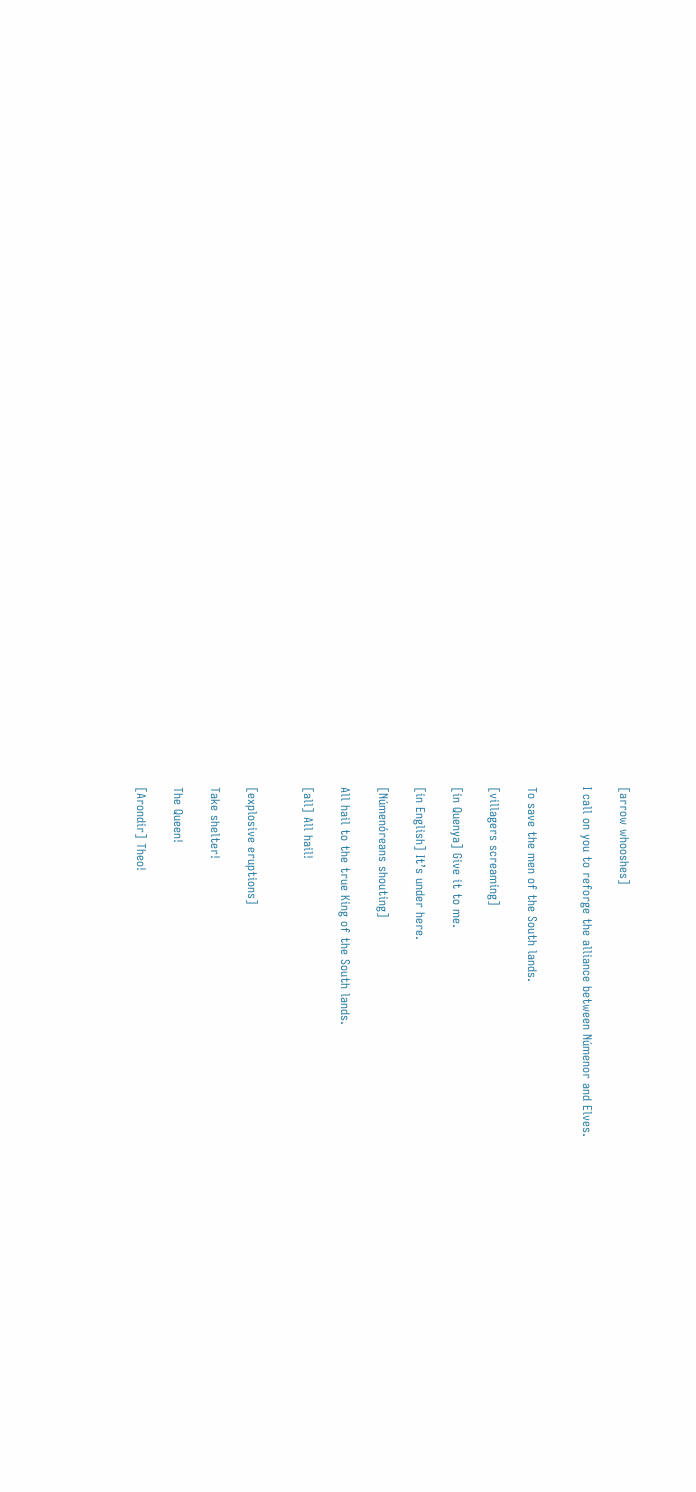[arrow whooshes]

I call on you to reforge the alliance between Númenor and Elves.


To save the men of the South lands.

[villagers screaming]

[in Quenya] Give it to me.

[in English] It’s under here.

[Númenóreans shouting]

All hail to the true King of the South lands.

[all] All hail!


[explosive eruptions]

Take shelter!

The Queen!

[Arondir] Theo!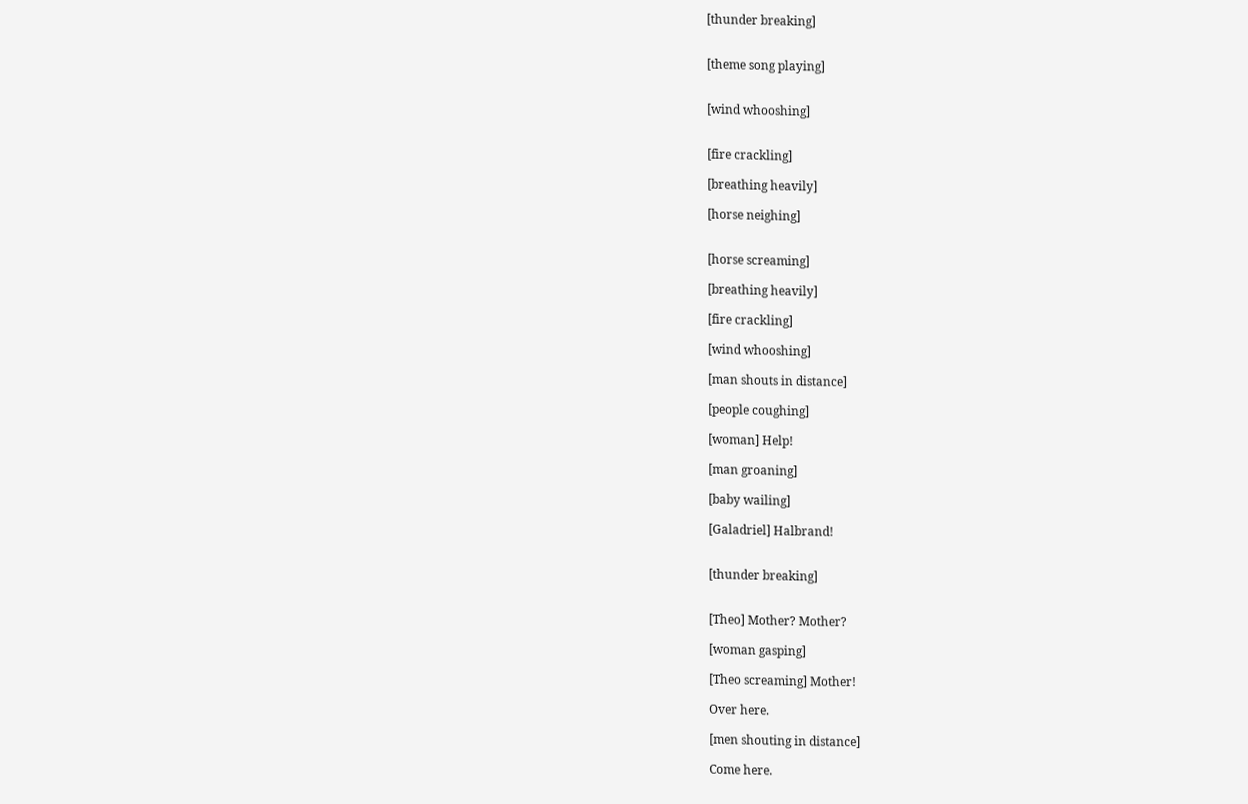[thunder breaking]


[theme song playing]


[wind whooshing]


[fire crackling]

[breathing heavily]

[horse neighing]


[horse screaming]

[breathing heavily]

[fire crackling]

[wind whooshing]

[man shouts in distance]

[people coughing]

[woman] Help!

[man groaning]

[baby wailing]

[Galadriel] Halbrand!


[thunder breaking]


[Theo] Mother? Mother?

[woman gasping]

[Theo screaming] Mother!

Over here.

[men shouting in distance]

Come here.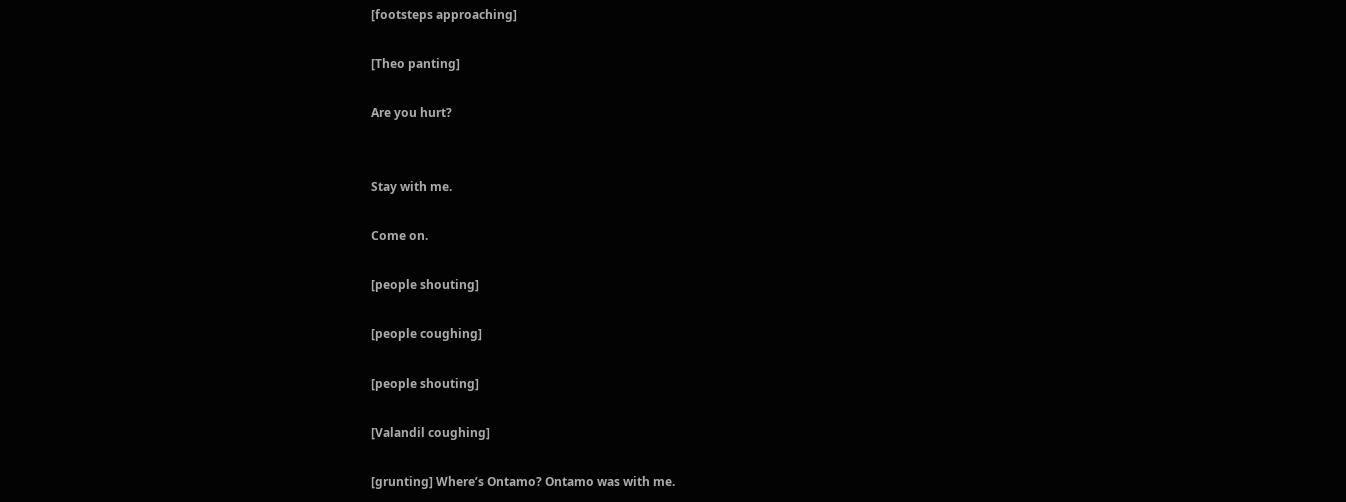[footsteps approaching]

[Theo panting]

Are you hurt?


Stay with me.

Come on.

[people shouting]

[people coughing]

[people shouting]

[Valandil coughing]

[grunting] Where’s Ontamo? Ontamo was with me.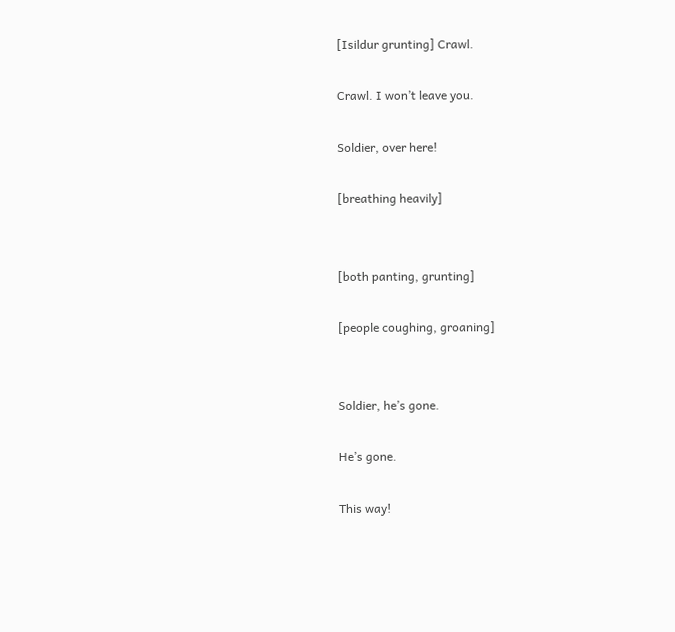[Isildur grunting] Crawl.

Crawl. I won’t leave you.

Soldier, over here!

[breathing heavily]


[both panting, grunting]

[people coughing, groaning]


Soldier, he’s gone.

He’s gone.

This way!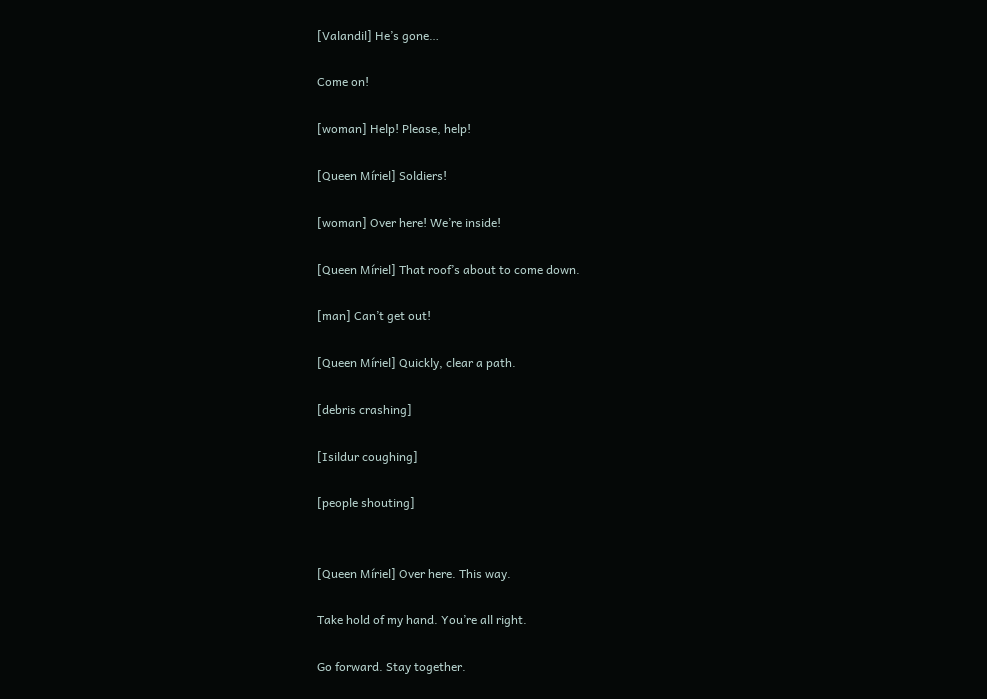[Valandil] He’s gone…

Come on!

[woman] Help! Please, help!

[Queen Míriel] Soldiers!

[woman] Over here! We’re inside!

[Queen Míriel] That roof’s about to come down.

[man] Can’t get out!

[Queen Míriel] Quickly, clear a path.

[debris crashing]

[Isildur coughing]

[people shouting]


[Queen Míriel] Over here. This way.

Take hold of my hand. You’re all right.

Go forward. Stay together.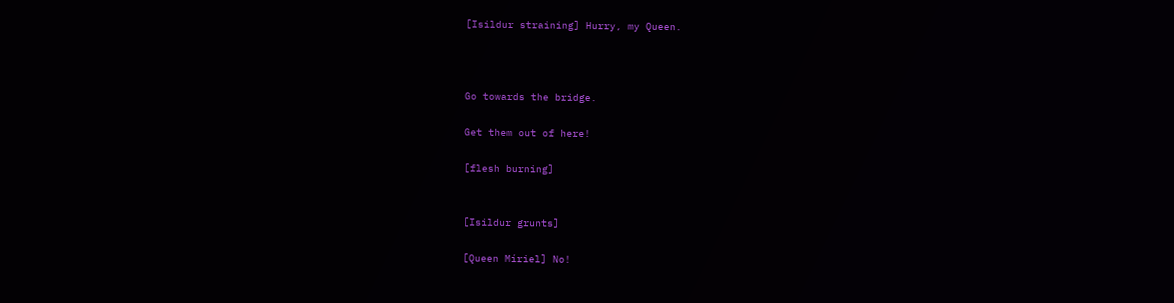[Isildur straining] Hurry, my Queen.



Go towards the bridge.

Get them out of here!

[flesh burning]


[Isildur grunts]

[Queen Míriel] No!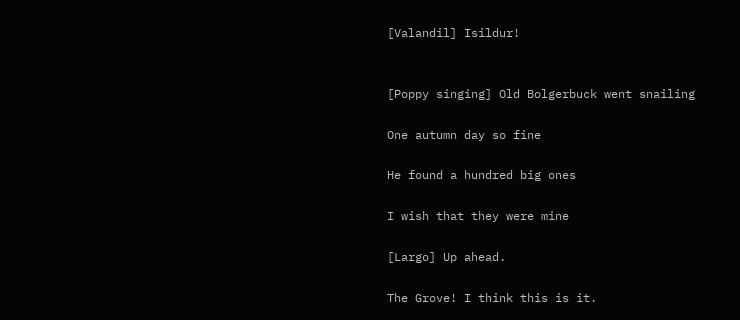[Valandil] Isildur!


[Poppy singing] Old Bolgerbuck went snailing

One autumn day so fine

He found a hundred big ones

I wish that they were mine

[Largo] Up ahead.

The Grove! I think this is it.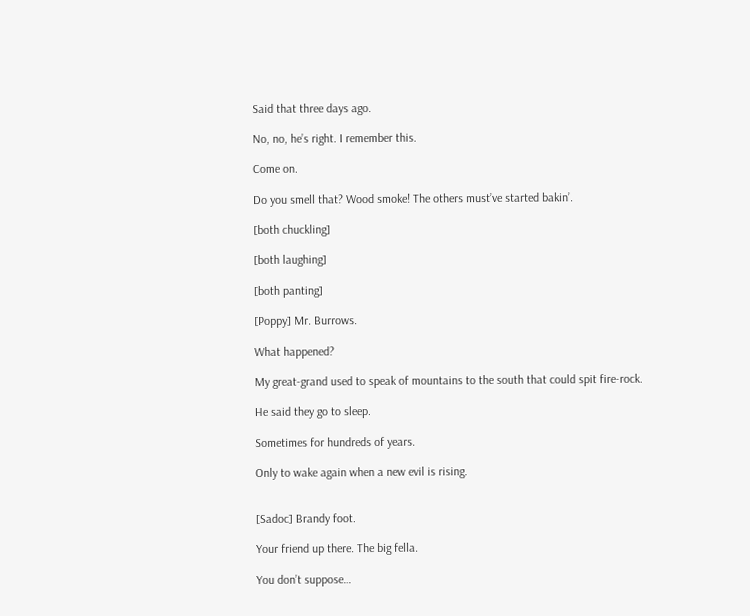Said that three days ago.

No, no, he’s right. I remember this.

Come on.

Do you smell that? Wood smoke! The others must’ve started bakin’.

[both chuckling]

[both laughing]

[both panting]

[Poppy] Mr. Burrows.

What happened?

My great-grand used to speak of mountains to the south that could spit fire-rock.

He said they go to sleep.

Sometimes for hundreds of years.

Only to wake again when a new evil is rising.


[Sadoc] Brandy foot.

Your friend up there. The big fella.

You don’t suppose…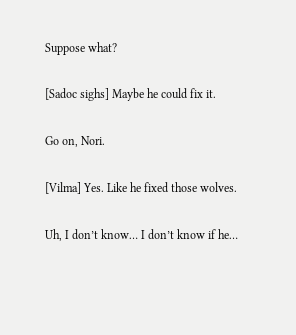Suppose what?

[Sadoc sighs] Maybe he could fix it.

Go on, Nori.

[Vilma] Yes. Like he fixed those wolves.

Uh, I don’t know… I don’t know if he…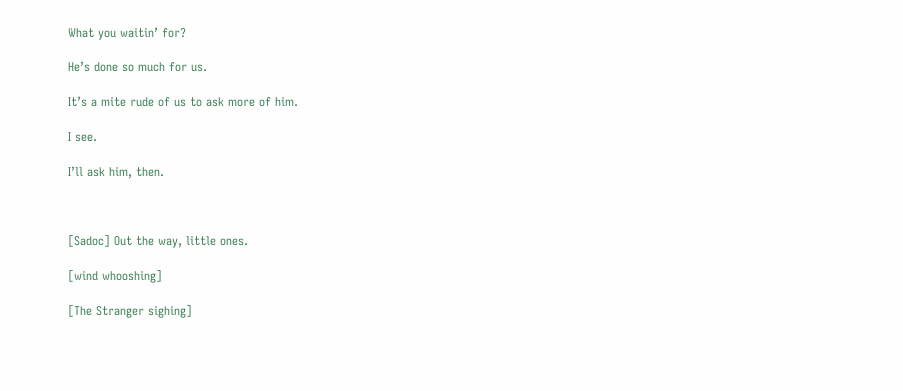What you waitin’ for?

He’s done so much for us.

It’s a mite rude of us to ask more of him.

I see.

I’ll ask him, then.



[Sadoc] Out the way, little ones.

[wind whooshing]

[The Stranger sighing]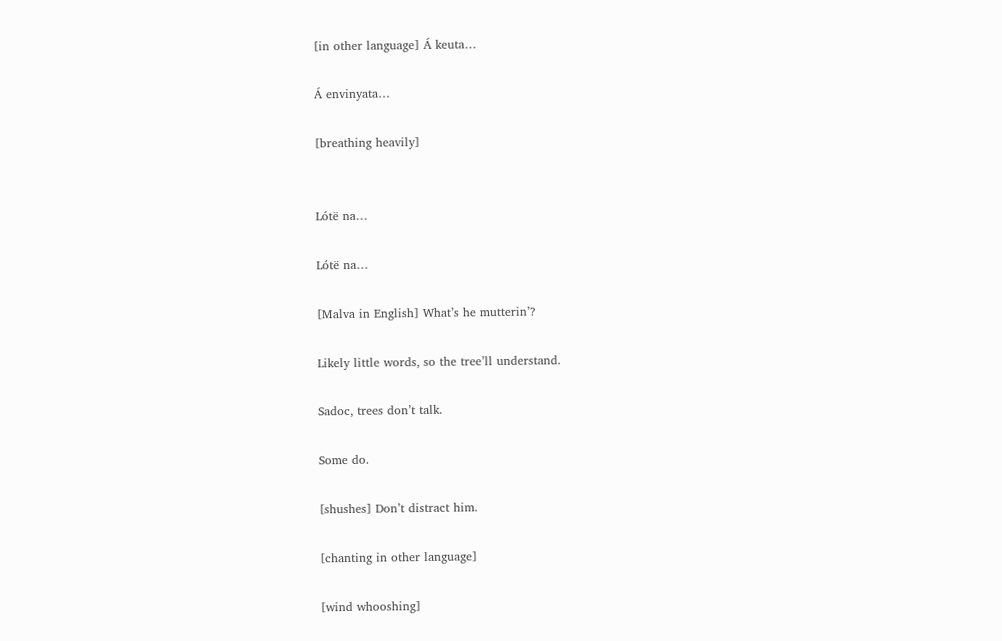[in other language] Á keuta…

Á envinyata…

[breathing heavily]


Lótë na…

Lótë na…

[Malva in English] What’s he mutterin’?

Likely little words, so the tree’ll understand.

Sadoc, trees don’t talk.

Some do.

[shushes] Don’t distract him.

[chanting in other language]

[wind whooshing]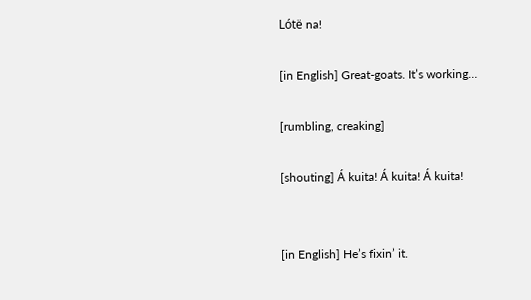Lótë na!

[in English] Great-goats. It’s working…

[rumbling, creaking]

[shouting] Á kuita! Á kuita! Á kuita!


[in English] He’s fixin’ it.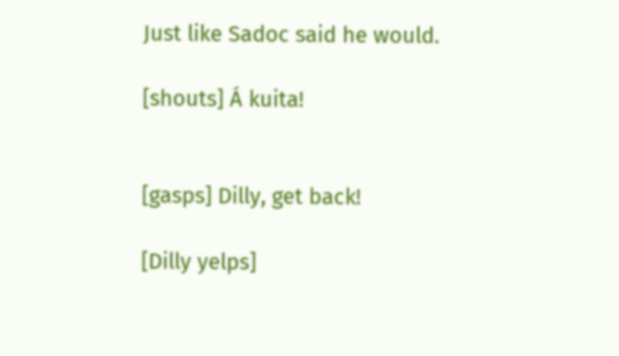Just like Sadoc said he would.

[shouts] Á kuita!


[gasps] Dilly, get back!

[Dilly yelps]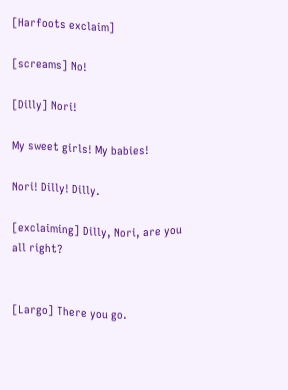[Harfoots exclaim]

[screams] No!

[Dilly] Nori!

My sweet girls! My babies!

Nori! Dilly! Dilly.

[exclaiming] Dilly, Nori, are you all right?


[Largo] There you go.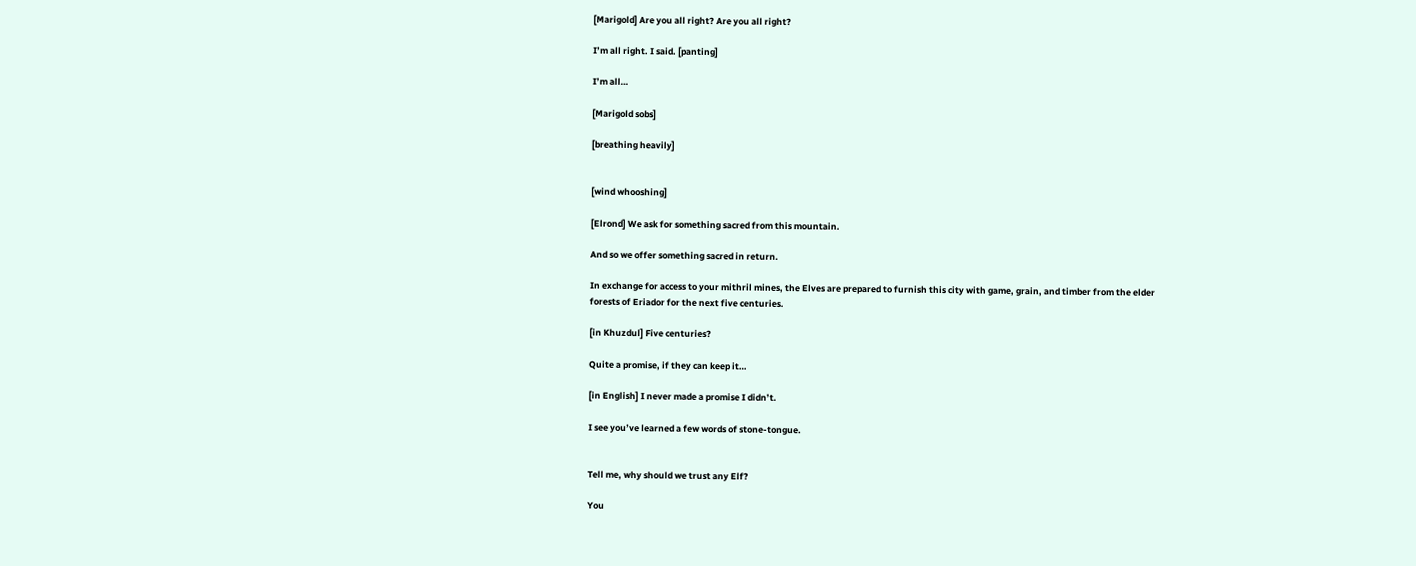[Marigold] Are you all right? Are you all right?

I’m all right. I said. [panting]

I’m all…

[Marigold sobs]

[breathing heavily]


[wind whooshing]

[Elrond] We ask for something sacred from this mountain.

And so we offer something sacred in return.

In exchange for access to your mithril mines, the Elves are prepared to furnish this city with game, grain, and timber from the elder forests of Eriador for the next five centuries.

[in Khuzdul] Five centuries?

Quite a promise, if they can keep it…

[in English] I never made a promise I didn’t.

I see you’ve learned a few words of stone-tongue.


Tell me, why should we trust any Elf?

You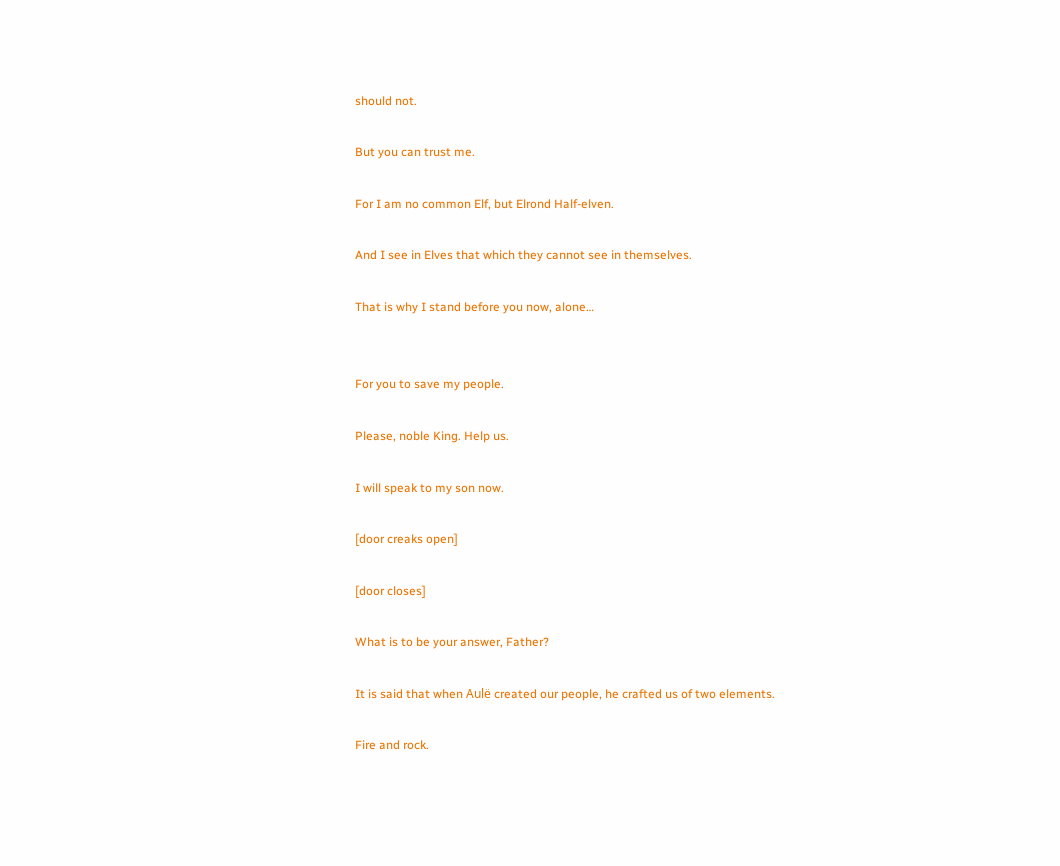should not.

But you can trust me.

For I am no common Elf, but Elrond Half-elven.

And I see in Elves that which they cannot see in themselves.

That is why I stand before you now, alone…


For you to save my people.

Please, noble King. Help us.

I will speak to my son now.

[door creaks open]

[door closes]

What is to be your answer, Father?

It is said that when Aulë created our people, he crafted us of two elements.

Fire and rock.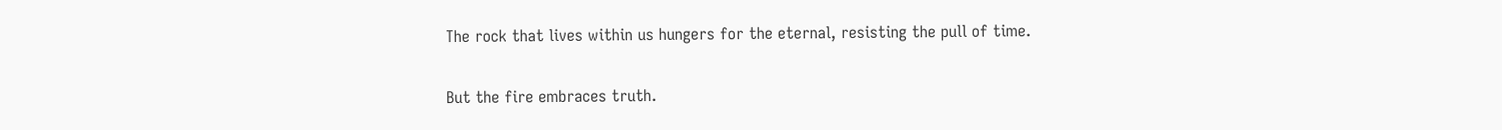The rock that lives within us hungers for the eternal, resisting the pull of time.

But the fire embraces truth.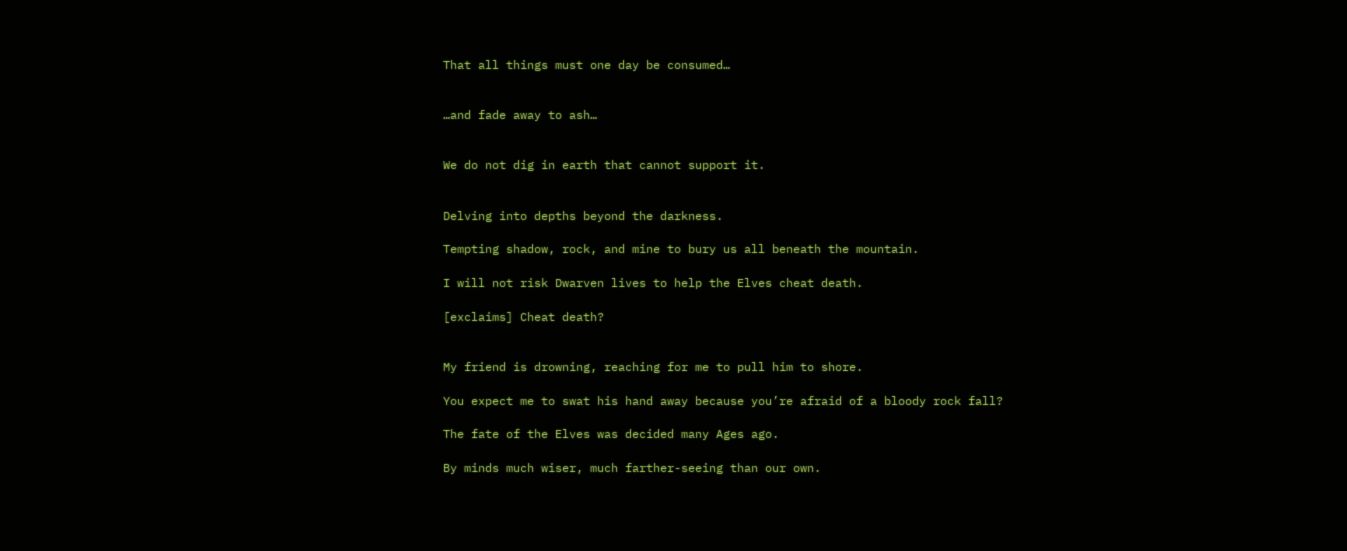That all things must one day be consumed…


…and fade away to ash…


We do not dig in earth that cannot support it.


Delving into depths beyond the darkness.

Tempting shadow, rock, and mine to bury us all beneath the mountain.

I will not risk Dwarven lives to help the Elves cheat death.

[exclaims] Cheat death?


My friend is drowning, reaching for me to pull him to shore.

You expect me to swat his hand away because you’re afraid of a bloody rock fall?

The fate of the Elves was decided many Ages ago.

By minds much wiser, much farther-seeing than our own.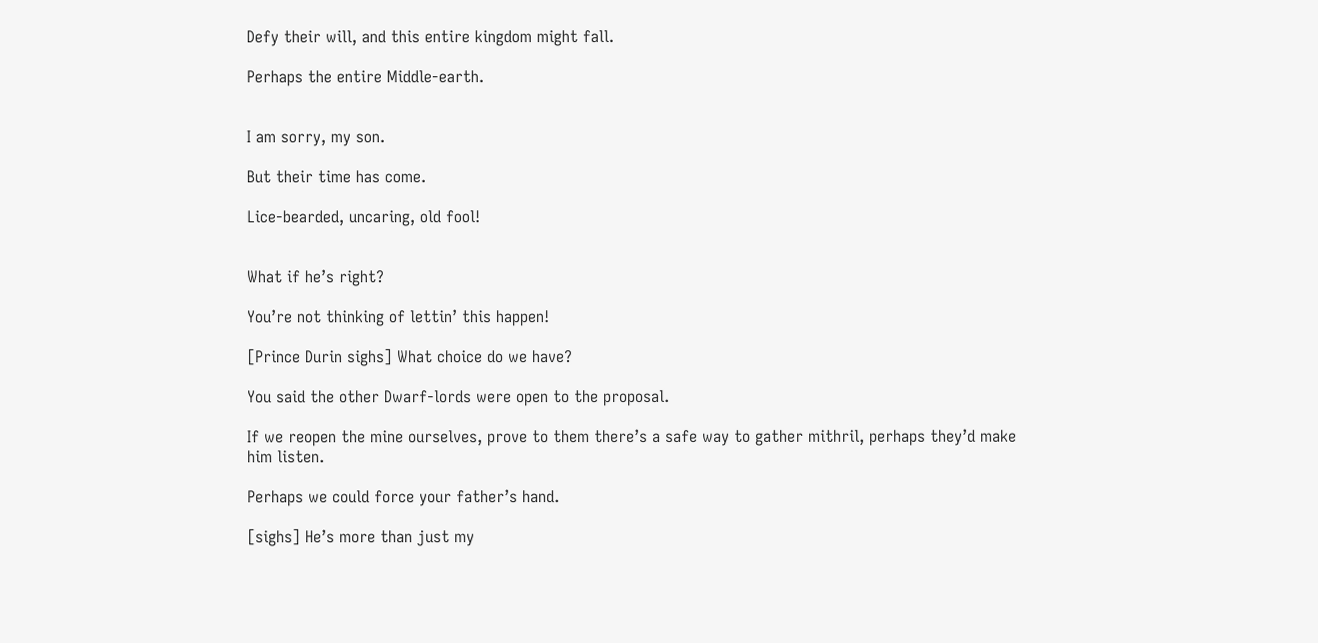Defy their will, and this entire kingdom might fall.

Perhaps the entire Middle-earth.


I am sorry, my son.

But their time has come.

Lice-bearded, uncaring, old fool!


What if he’s right?

You’re not thinking of lettin’ this happen!

[Prince Durin sighs] What choice do we have?

You said the other Dwarf-lords were open to the proposal.

If we reopen the mine ourselves, prove to them there’s a safe way to gather mithril, perhaps they’d make him listen.

Perhaps we could force your father’s hand.

[sighs] He’s more than just my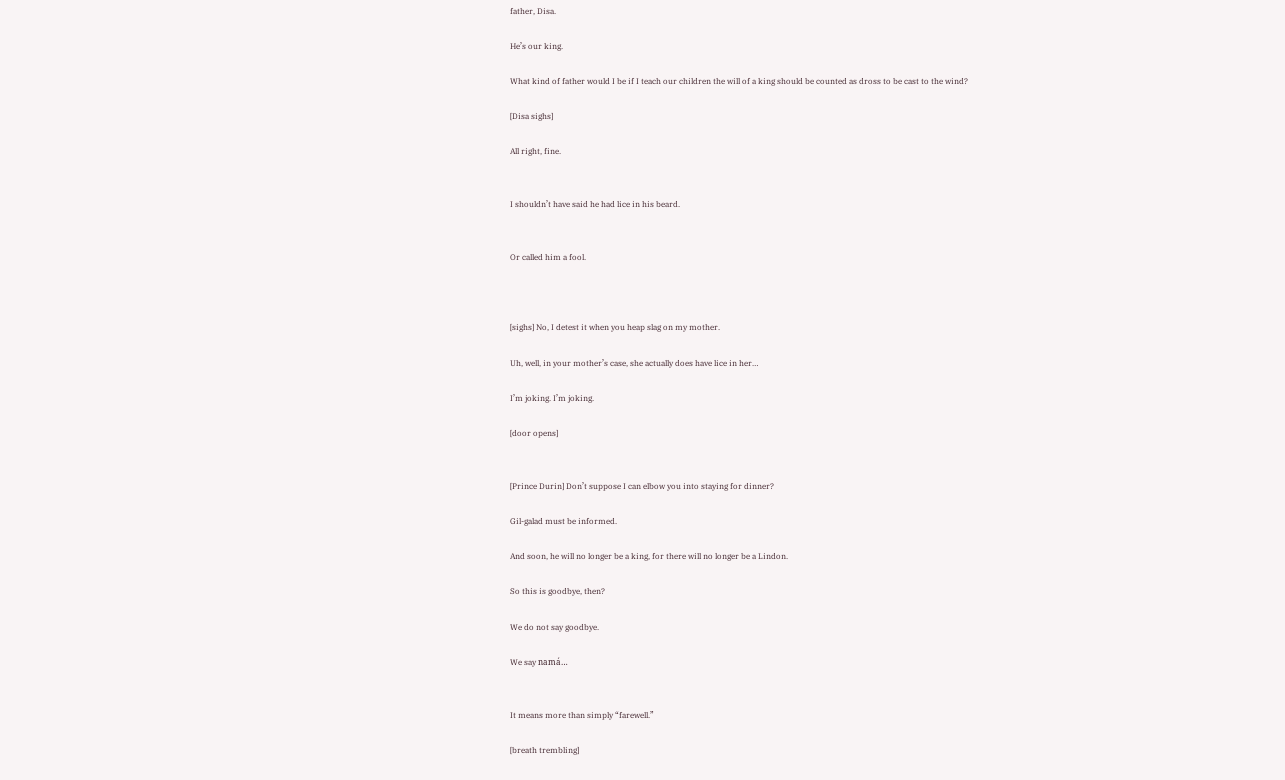father, Disa.

He’s our king.

What kind of father would I be if I teach our children the will of a king should be counted as dross to be cast to the wind?

[Disa sighs]

All right, fine.


I shouldn’t have said he had lice in his beard.


Or called him a fool.



[sighs] No, I detest it when you heap slag on my mother.

Uh, well, in your mother’s case, she actually does have lice in her…

I’m joking. I’m joking.

[door opens]


[Prince Durin] Don’t suppose I can elbow you into staying for dinner?

Gil-galad must be informed.

And soon, he will no longer be a king, for there will no longer be a Lindon.

So this is goodbye, then?

We do not say goodbye.

We say namá…


It means more than simply “farewell.”

[breath trembling]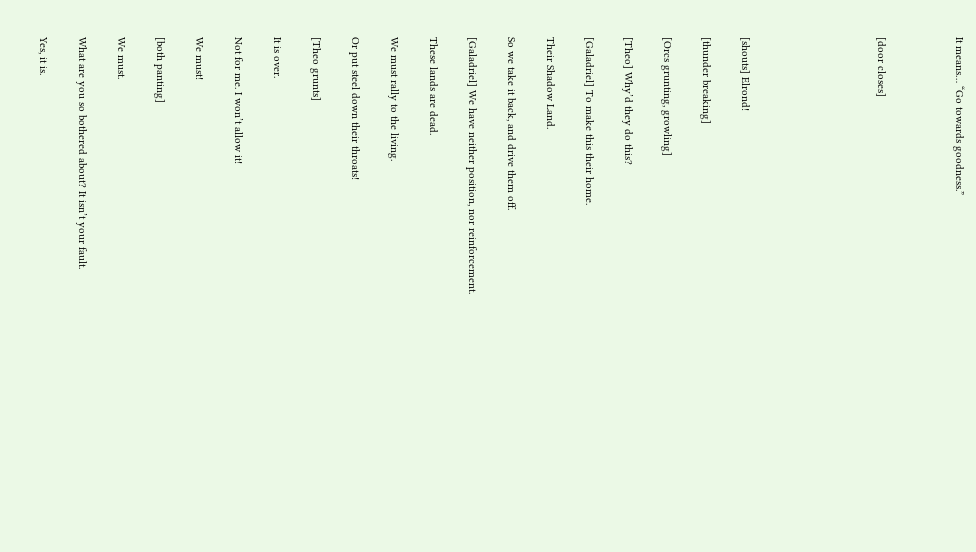It means… “Go towards goodness.”



[door closes]






[shouts] Elrond!

[thunder breaking]

[Orcs grunting, growling]

[Theo] Why’d they do this?

[Galadriel] To make this their home.

Their Shadow Land.

So we take it back, and drive them off.

[Galadriel] We have neither position, nor reinforcement.

These lands are dead.

We must rally to the living.

Or put steel down their throats!

[Theo grunts]

It is over.

Not for me. I won’t allow it!

We must!

[both panting]

We must.

What are you so bothered about? It isn’t your fault.

Yes, it is.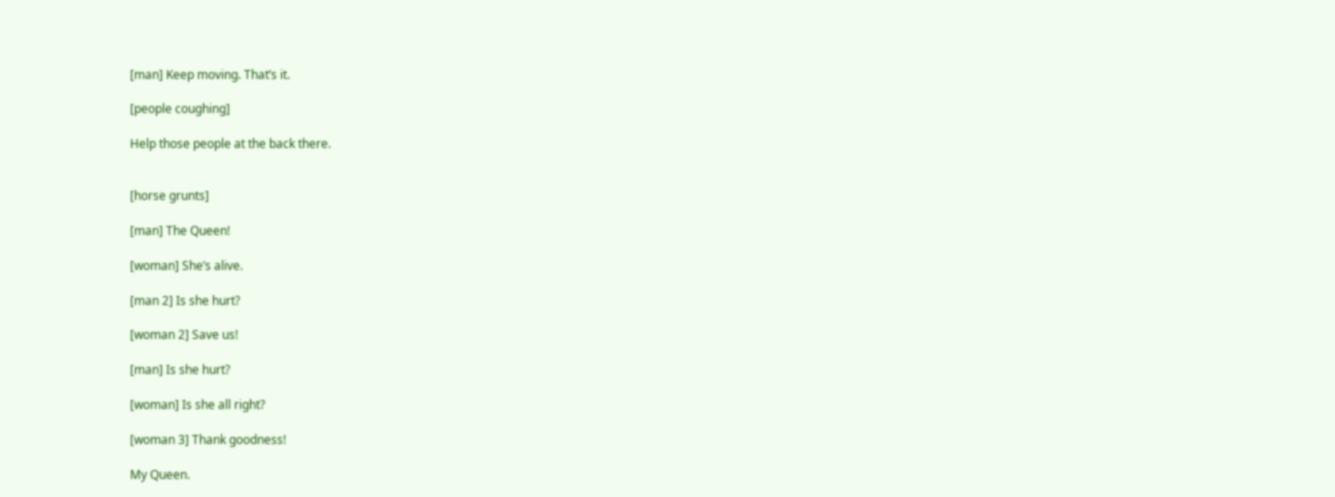[man] Keep moving. That’s it.

[people coughing]

Help those people at the back there.


[horse grunts]

[man] The Queen!

[woman] She’s alive.

[man 2] Is she hurt?

[woman 2] Save us!

[man] Is she hurt?

[woman] Is she all right?

[woman 3] Thank goodness!

My Queen.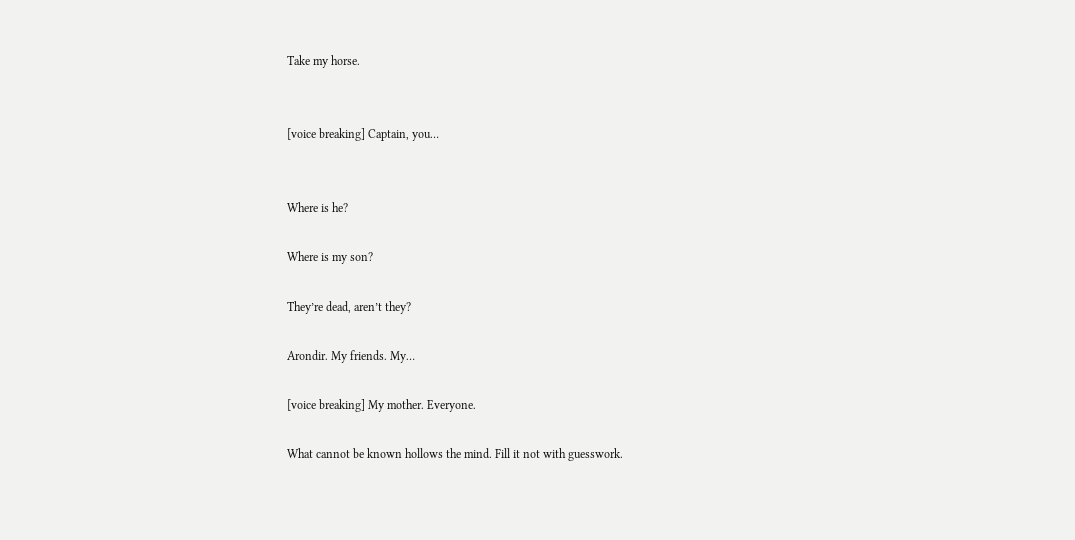Take my horse.


[voice breaking] Captain, you…


Where is he?

Where is my son?

They’re dead, aren’t they?

Arondir. My friends. My…

[voice breaking] My mother. Everyone.

What cannot be known hollows the mind. Fill it not with guesswork.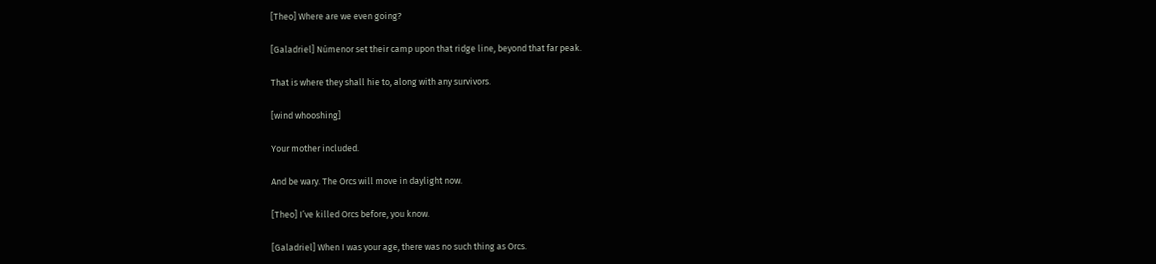[Theo] Where are we even going?

[Galadriel] Númenor set their camp upon that ridge line, beyond that far peak.

That is where they shall hie to, along with any survivors.

[wind whooshing]

Your mother included.

And be wary. The Orcs will move in daylight now.

[Theo] I’ve killed Orcs before, you know.

[Galadriel] When I was your age, there was no such thing as Orcs.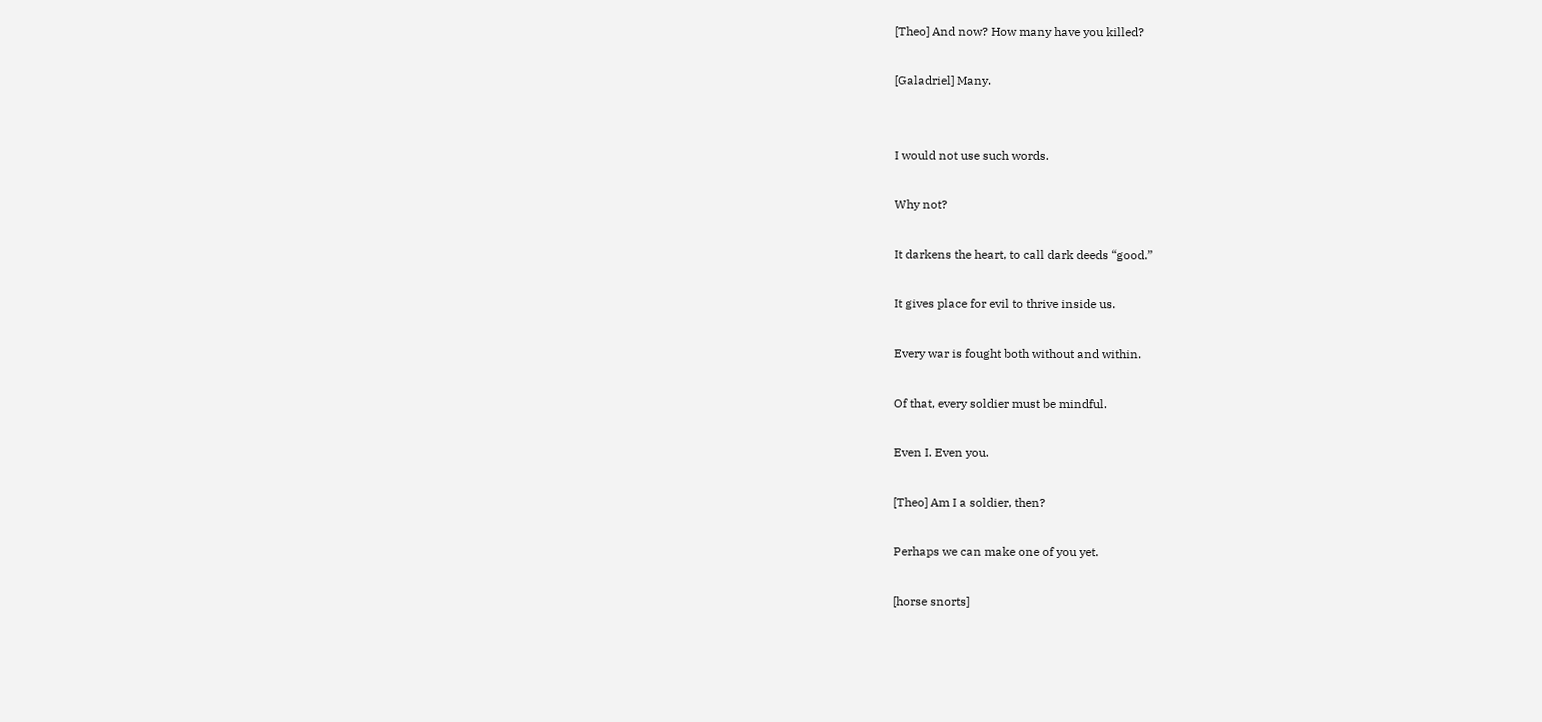[Theo] And now? How many have you killed?

[Galadriel] Many.


I would not use such words.

Why not?

It darkens the heart, to call dark deeds “good.”

It gives place for evil to thrive inside us.

Every war is fought both without and within.

Of that, every soldier must be mindful.

Even I. Even you.

[Theo] Am I a soldier, then?

Perhaps we can make one of you yet.

[horse snorts]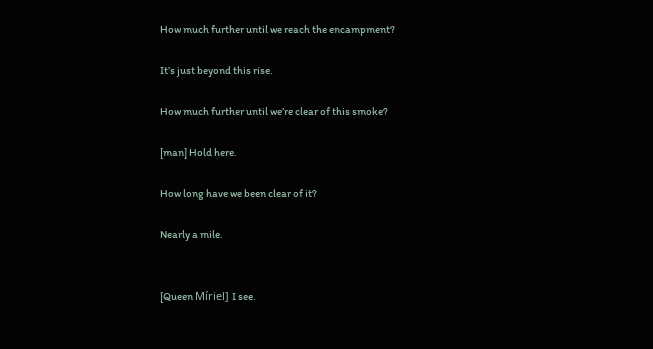How much further until we reach the encampment?

It’s just beyond this rise.

How much further until we’re clear of this smoke?

[man] Hold here.

How long have we been clear of it?

Nearly a mile.


[Queen Míriel] I see.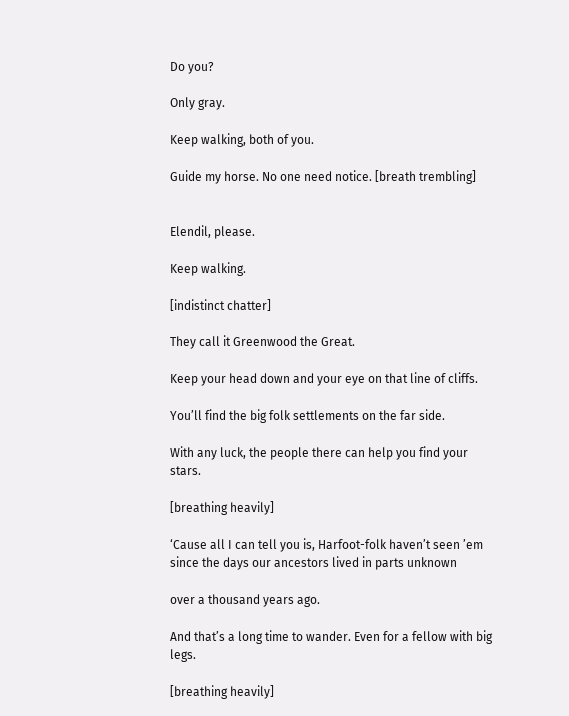Do you?

Only gray.

Keep walking, both of you.

Guide my horse. No one need notice. [breath trembling]


Elendil, please.

Keep walking.

[indistinct chatter]

They call it Greenwood the Great.

Keep your head down and your eye on that line of cliffs.

You’ll find the big folk settlements on the far side.

With any luck, the people there can help you find your stars.

[breathing heavily]

‘Cause all I can tell you is, Harfoot-folk haven’t seen ’em since the days our ancestors lived in parts unknown

over a thousand years ago.

And that’s a long time to wander. Even for a fellow with big legs.

[breathing heavily]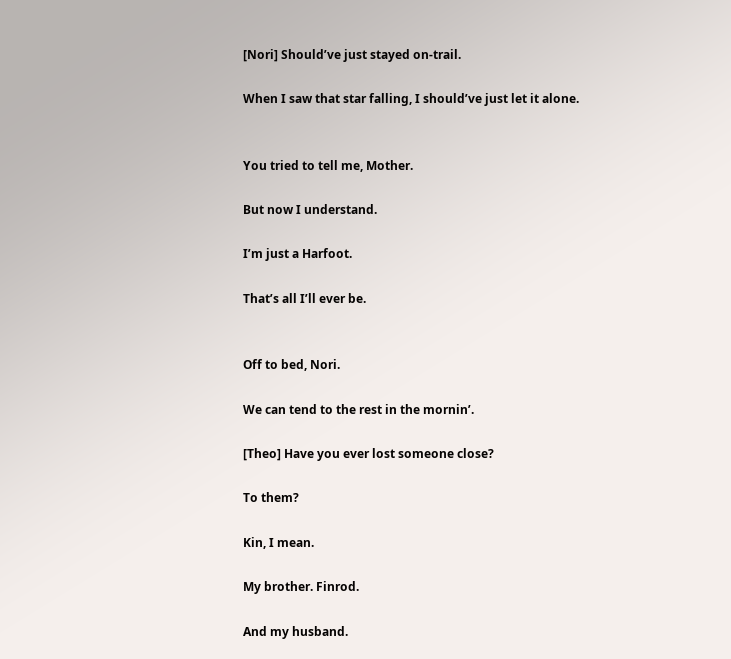[Nori] Should’ve just stayed on-trail.

When I saw that star falling, I should’ve just let it alone.


You tried to tell me, Mother.

But now I understand.

I’m just a Harfoot.

That’s all I’ll ever be.


Off to bed, Nori.

We can tend to the rest in the mornin’.

[Theo] Have you ever lost someone close?

To them?

Kin, I mean.

My brother. Finrod.

And my husband.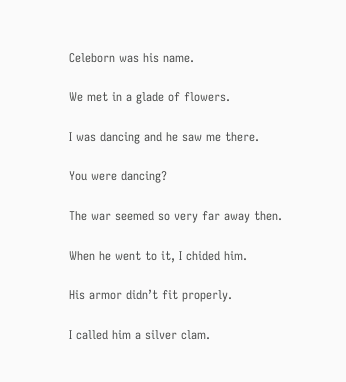Celeborn was his name.

We met in a glade of flowers.

I was dancing and he saw me there.

You were dancing?

The war seemed so very far away then.

When he went to it, I chided him.

His armor didn’t fit properly.

I called him a silver clam.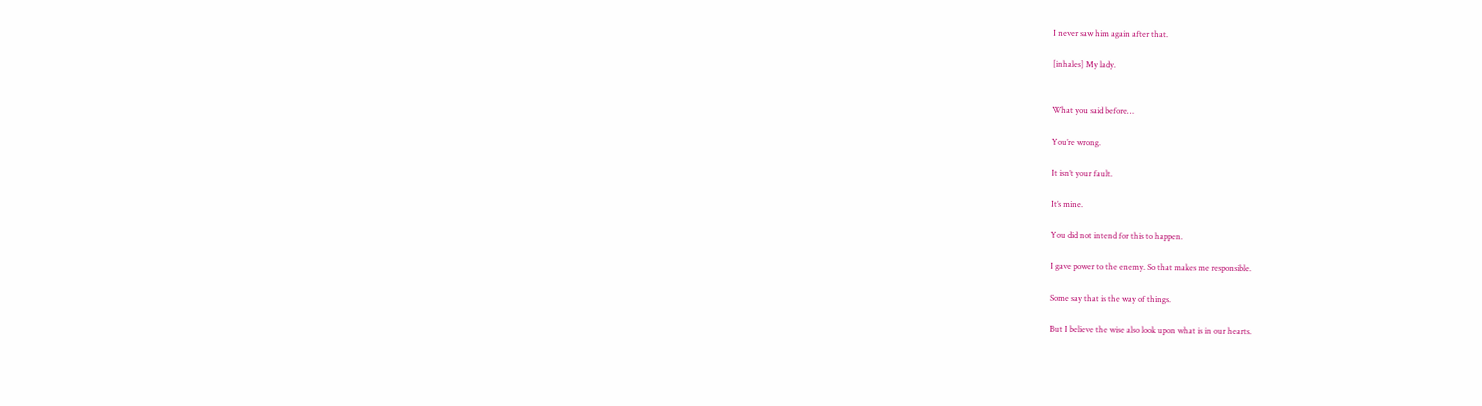I never saw him again after that.

[inhales] My lady.


What you said before…

You’re wrong.

It isn’t your fault.

It’s mine.

You did not intend for this to happen.

I gave power to the enemy. So that makes me responsible.

Some say that is the way of things.

But I believe the wise also look upon what is in our hearts.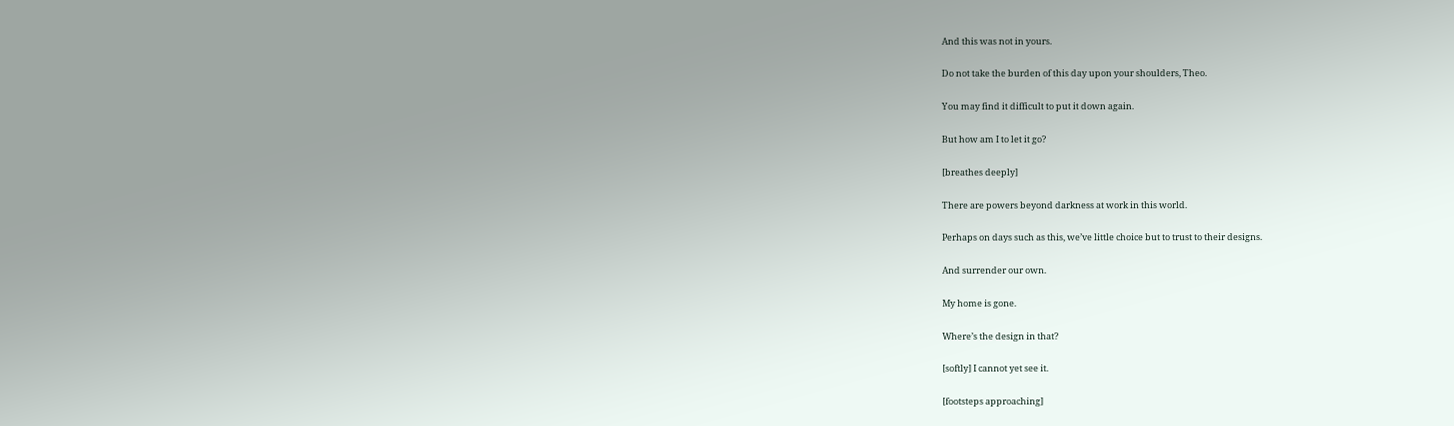And this was not in yours.

Do not take the burden of this day upon your shoulders, Theo.

You may find it difficult to put it down again.

But how am I to let it go?

[breathes deeply]

There are powers beyond darkness at work in this world.

Perhaps on days such as this, we’ve little choice but to trust to their designs.

And surrender our own.

My home is gone.

Where’s the design in that?

[softly] I cannot yet see it.

[footsteps approaching]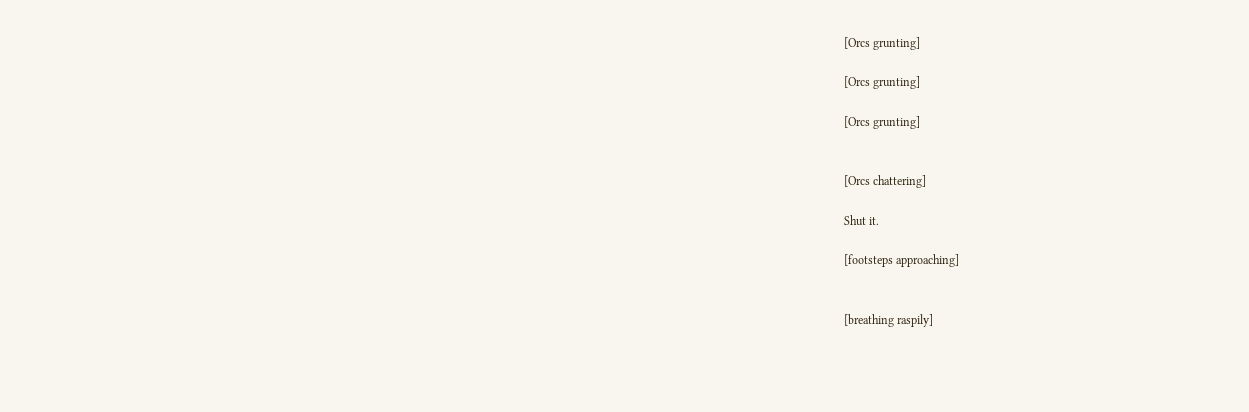[Orcs grunting]

[Orcs grunting]

[Orcs grunting]


[Orcs chattering]

Shut it.

[footsteps approaching]


[breathing raspily]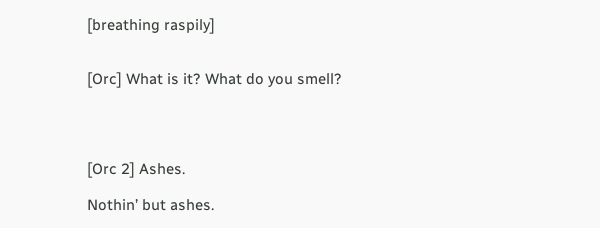[breathing raspily]


[Orc] What is it? What do you smell?




[Orc 2] Ashes.

Nothin’ but ashes.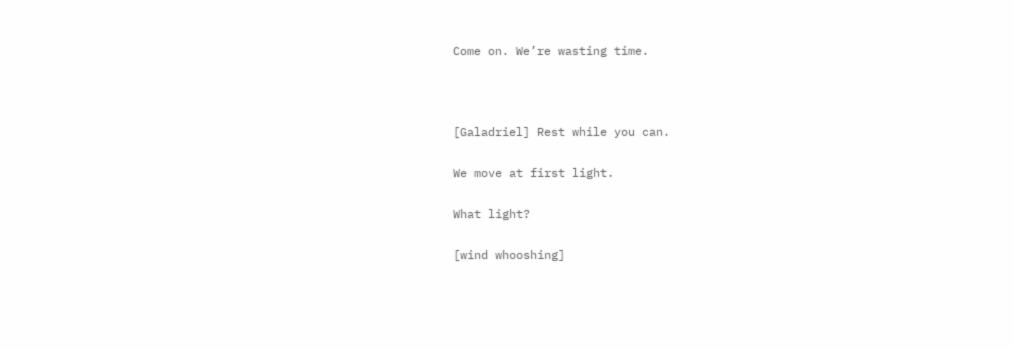Come on. We’re wasting time.



[Galadriel] Rest while you can.

We move at first light.

What light?

[wind whooshing]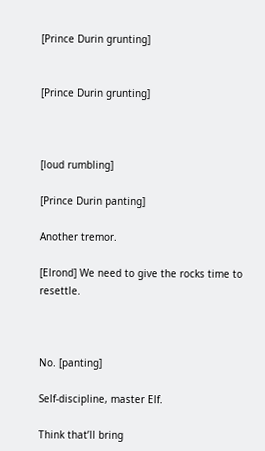[Prince Durin grunting]


[Prince Durin grunting]



[loud rumbling]

[Prince Durin panting]

Another tremor.

[Elrond] We need to give the rocks time to resettle.



No. [panting]

Self-discipline, master Elf.

Think that’ll bring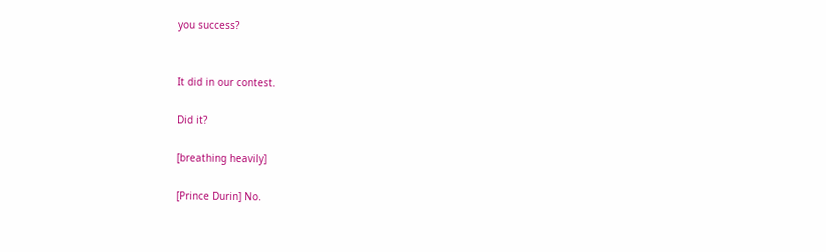you success?


It did in our contest.

Did it?

[breathing heavily]

[Prince Durin] No.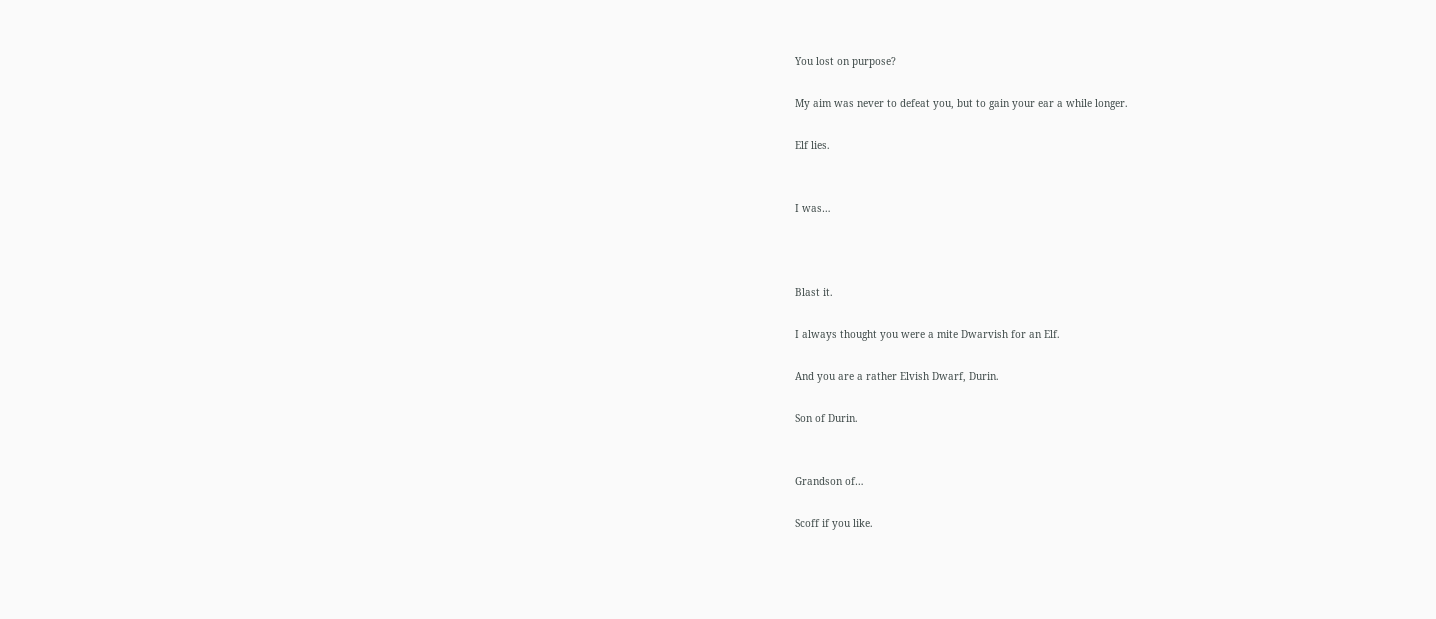You lost on purpose?

My aim was never to defeat you, but to gain your ear a while longer.

Elf lies.


I was…



Blast it.

I always thought you were a mite Dwarvish for an Elf.

And you are a rather Elvish Dwarf, Durin.

Son of Durin.


Grandson of…

Scoff if you like.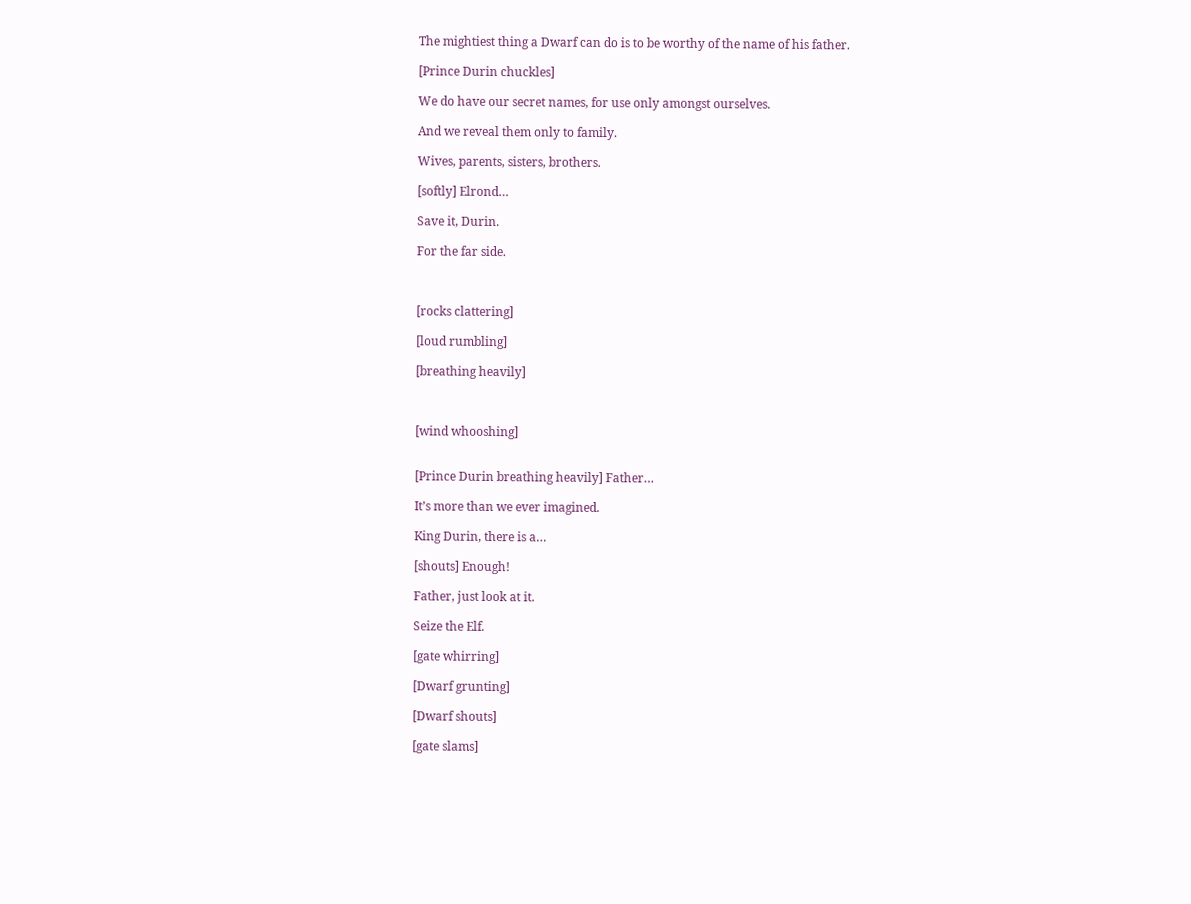The mightiest thing a Dwarf can do is to be worthy of the name of his father.

[Prince Durin chuckles]

We do have our secret names, for use only amongst ourselves.

And we reveal them only to family.

Wives, parents, sisters, brothers.

[softly] Elrond…

Save it, Durin.

For the far side.



[rocks clattering]

[loud rumbling]

[breathing heavily]



[wind whooshing]


[Prince Durin breathing heavily] Father…

It’s more than we ever imagined.

King Durin, there is a…

[shouts] Enough!

Father, just look at it.

Seize the Elf.

[gate whirring]

[Dwarf grunting]

[Dwarf shouts]

[gate slams]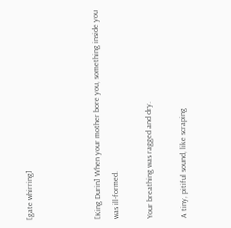[gate whirring]



[King Durin] When your mother bore you, something inside you was ill-formed.

Your breathing was ragged and dry.

A tiny, pitiful sound, like scraping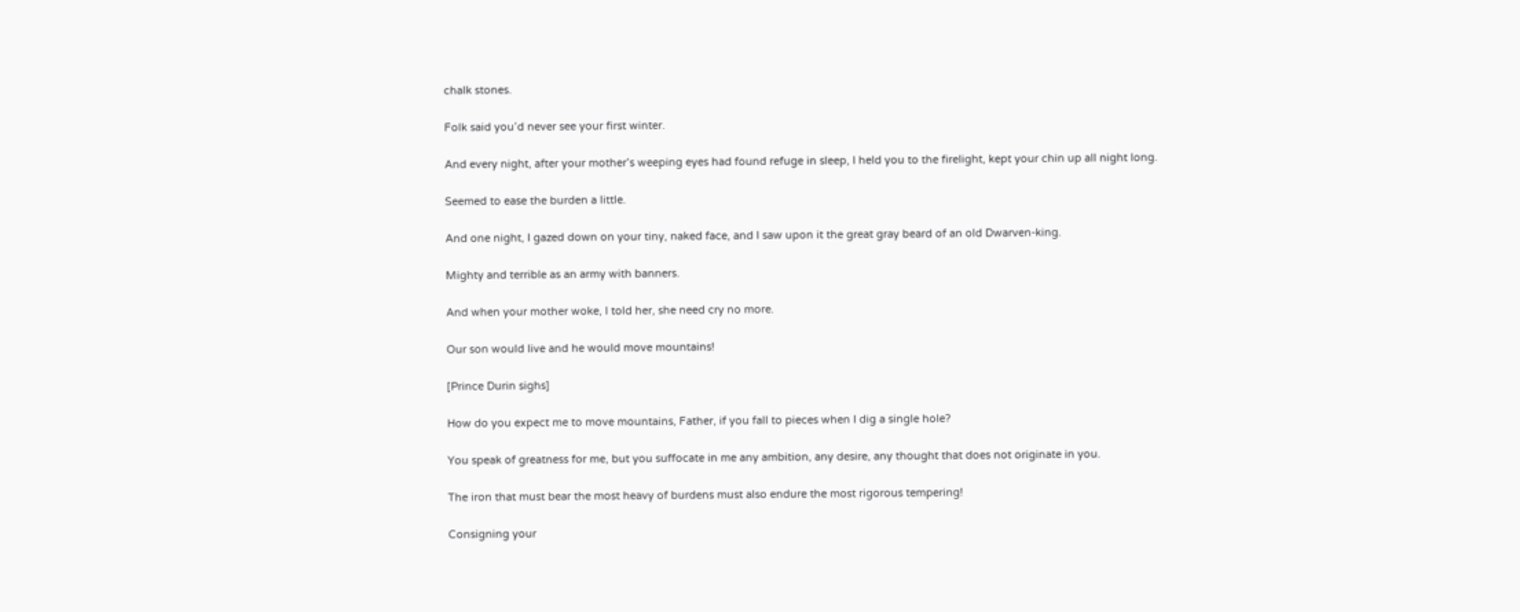chalk stones.

Folk said you’d never see your first winter.

And every night, after your mother’s weeping eyes had found refuge in sleep, I held you to the firelight, kept your chin up all night long.

Seemed to ease the burden a little.

And one night, I gazed down on your tiny, naked face, and I saw upon it the great gray beard of an old Dwarven-king.

Mighty and terrible as an army with banners.

And when your mother woke, I told her, she need cry no more.

Our son would live and he would move mountains!

[Prince Durin sighs]

How do you expect me to move mountains, Father, if you fall to pieces when I dig a single hole?

You speak of greatness for me, but you suffocate in me any ambition, any desire, any thought that does not originate in you.

The iron that must bear the most heavy of burdens must also endure the most rigorous tempering!

Consigning your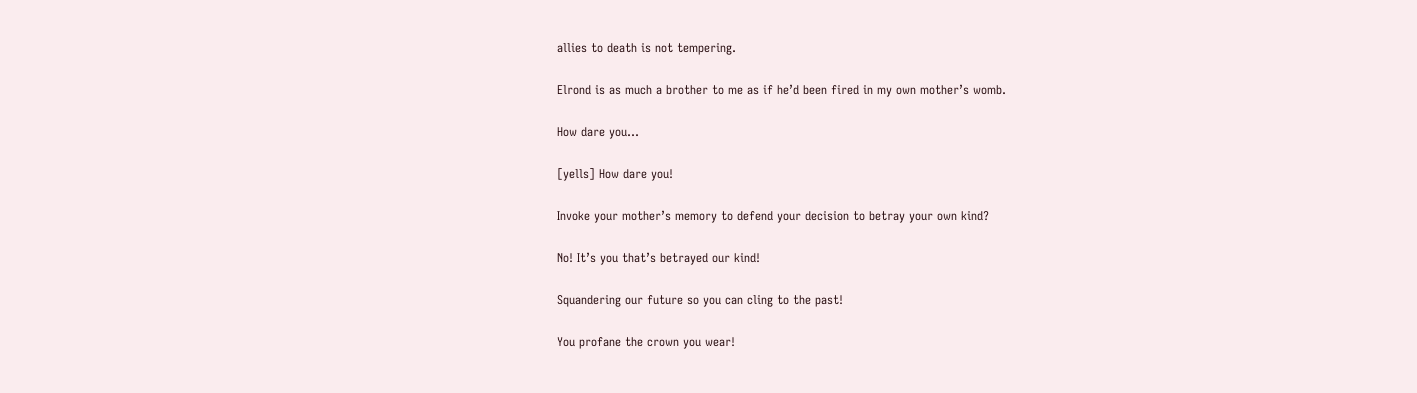allies to death is not tempering.

Elrond is as much a brother to me as if he’d been fired in my own mother’s womb.

How dare you…

[yells] How dare you!

Invoke your mother’s memory to defend your decision to betray your own kind?

No! It’s you that’s betrayed our kind!

Squandering our future so you can cling to the past!

You profane the crown you wear!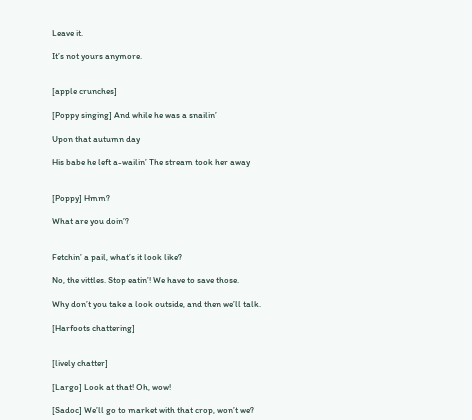Leave it.

It’s not yours anymore.


[apple crunches]

[Poppy singing] And while he was a snailin’

Upon that autumn day

His babe he left a-wailin’ The stream took her away


[Poppy] Hmm?

What are you doin’?


Fetchin’ a pail, what’s it look like?

No, the vittles. Stop eatin’! We have to save those.

Why don’t you take a look outside, and then we’ll talk.

[Harfoots chattering]


[lively chatter]

[Largo] Look at that! Oh, wow!

[Sadoc] We’ll go to market with that crop, won’t we?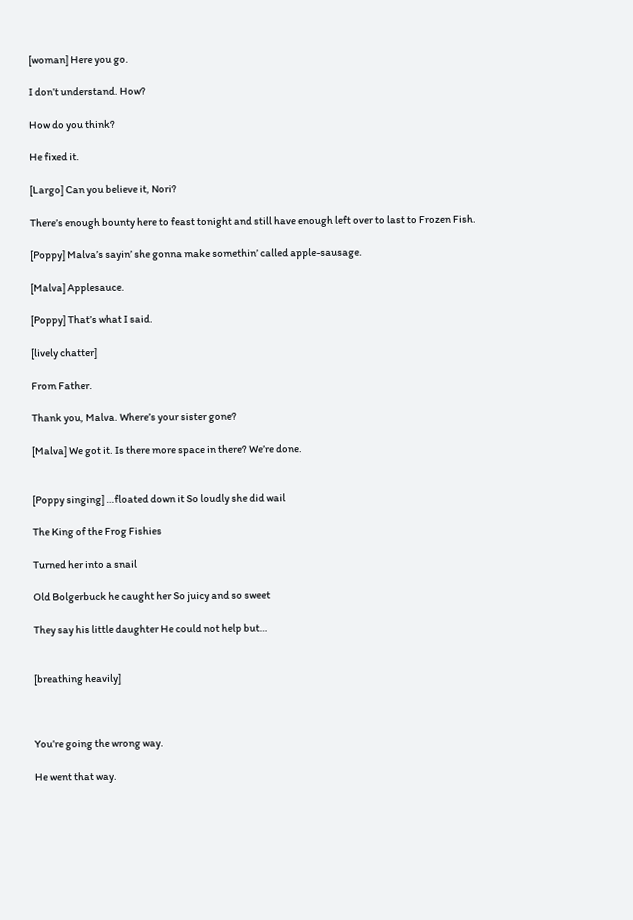[woman] Here you go.

I don’t understand. How?

How do you think?

He fixed it.

[Largo] Can you believe it, Nori?

There’s enough bounty here to feast tonight and still have enough left over to last to Frozen Fish.

[Poppy] Malva’s sayin’ she gonna make somethin’ called apple-sausage.

[Malva] Applesauce.

[Poppy] That’s what I said.

[lively chatter]

From Father.

Thank you, Malva. Where’s your sister gone?

[Malva] We got it. Is there more space in there? We’re done.


[Poppy singing] …floated down it So loudly she did wail

The King of the Frog Fishies

Turned her into a snail

Old Bolgerbuck he caught her So juicy and so sweet

They say his little daughter He could not help but…


[breathing heavily]



You’re going the wrong way.

He went that way.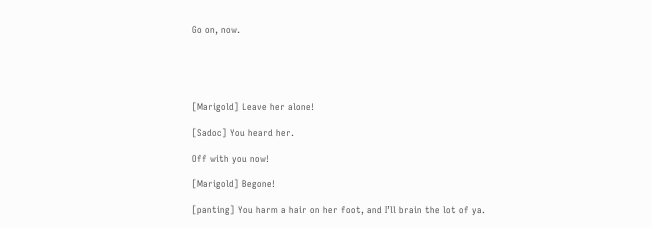Go on, now.





[Marigold] Leave her alone!

[Sadoc] You heard her.

Off with you now!

[Marigold] Begone!

[panting] You harm a hair on her foot, and I’ll brain the lot of ya.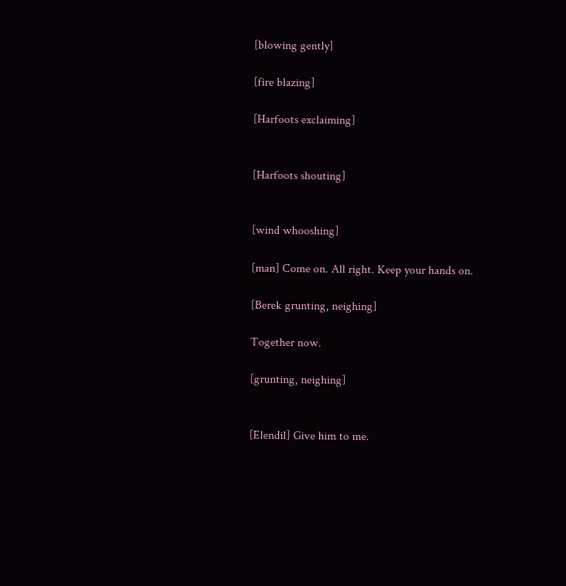[blowing gently]

[fire blazing]

[Harfoots exclaiming]


[Harfoots shouting]


[wind whooshing]

[man] Come on. All right. Keep your hands on.

[Berek grunting, neighing]

Together now.

[grunting, neighing]


[Elendil] Give him to me.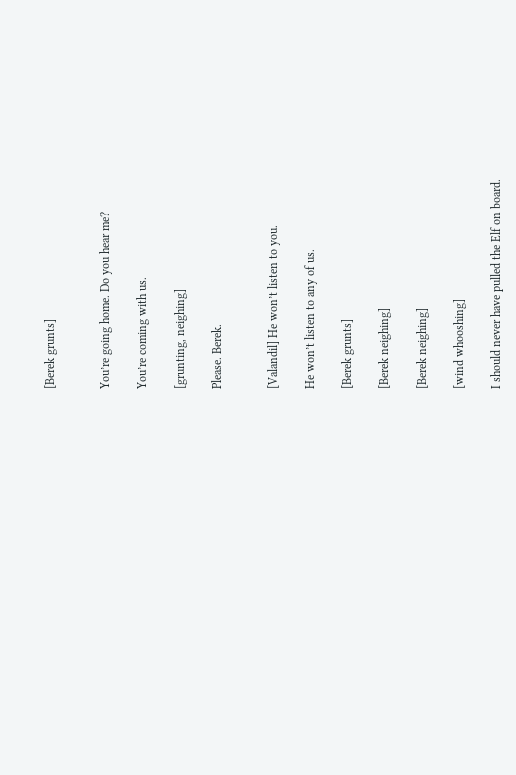[Berek grunts]


You’re going home. Do you hear me?

You’re coming with us.

[grunting, neighing]

Please. Berek.


[Valandil] He won’t listen to you.

He won’t listen to any of us.

[Berek grunts]

[Berek neighing]

[Berek neighing]

[wind whooshing]

I should never have pulled the Elf on board.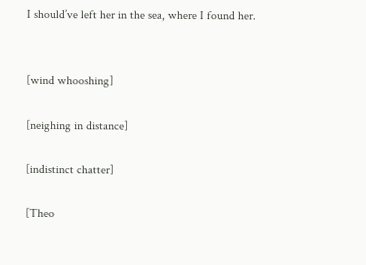I should’ve left her in the sea, where I found her.


[wind whooshing]

[neighing in distance]

[indistinct chatter]

[Theo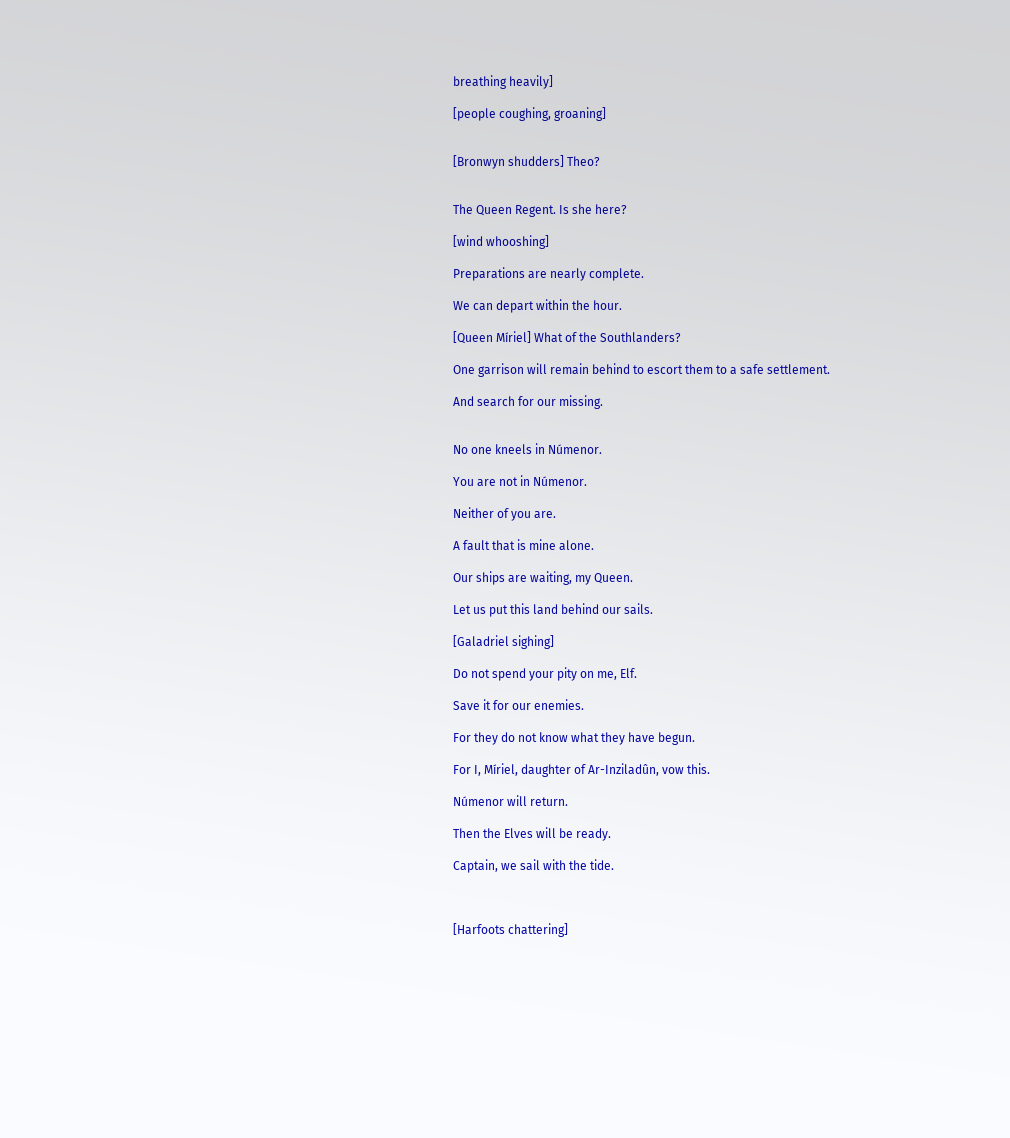breathing heavily]

[people coughing, groaning]


[Bronwyn shudders] Theo?


The Queen Regent. Is she here?

[wind whooshing]

Preparations are nearly complete.

We can depart within the hour.

[Queen Míriel] What of the Southlanders?

One garrison will remain behind to escort them to a safe settlement.

And search for our missing.


No one kneels in Númenor.

You are not in Númenor.

Neither of you are.

A fault that is mine alone.

Our ships are waiting, my Queen.

Let us put this land behind our sails.

[Galadriel sighing]

Do not spend your pity on me, Elf.

Save it for our enemies.

For they do not know what they have begun.

For I, Míriel, daughter of Ar-Inziladûn, vow this.

Númenor will return.

Then the Elves will be ready.

Captain, we sail with the tide.



[Harfoots chattering]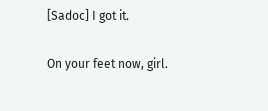[Sadoc] I got it.

On your feet now, girl.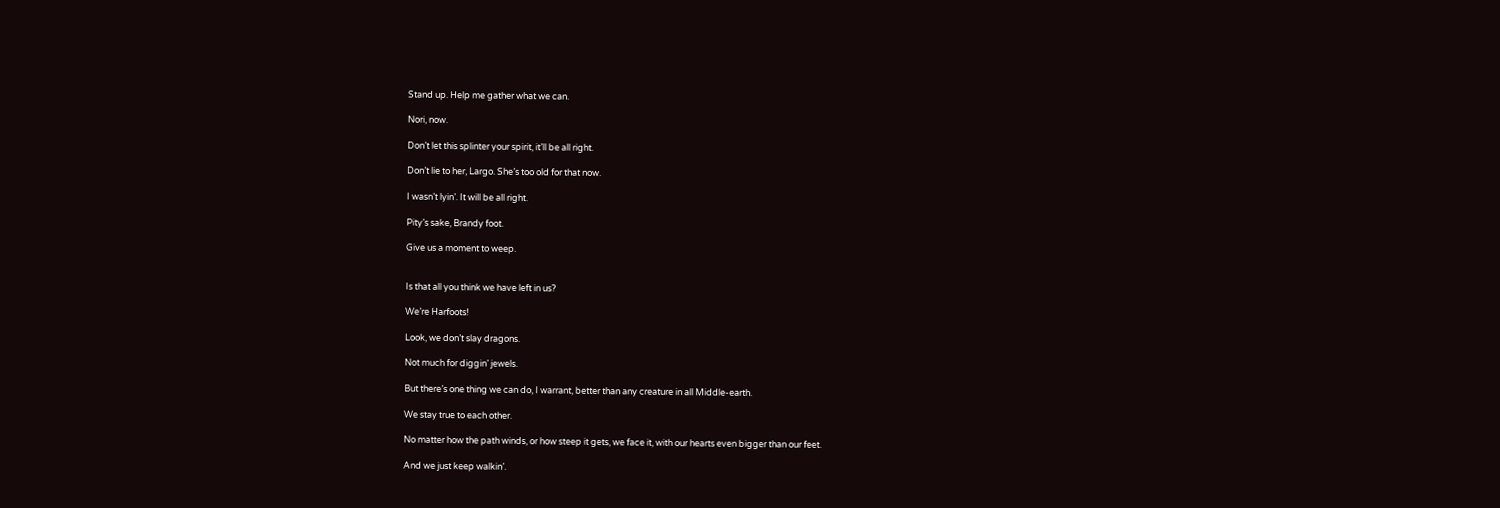Stand up. Help me gather what we can.

Nori, now.

Don’t let this splinter your spirit, it’ll be all right.

Don’t lie to her, Largo. She’s too old for that now.

I wasn’t lyin’. It will be all right.

Pity’s sake, Brandy foot.

Give us a moment to weep.


Is that all you think we have left in us?

We’re Harfoots!

Look, we don’t slay dragons.

Not much for diggin’ jewels.

But there’s one thing we can do, I warrant, better than any creature in all Middle-earth.

We stay true to each other.

No matter how the path winds, or how steep it gets, we face it, with our hearts even bigger than our feet.

And we just keep walkin’.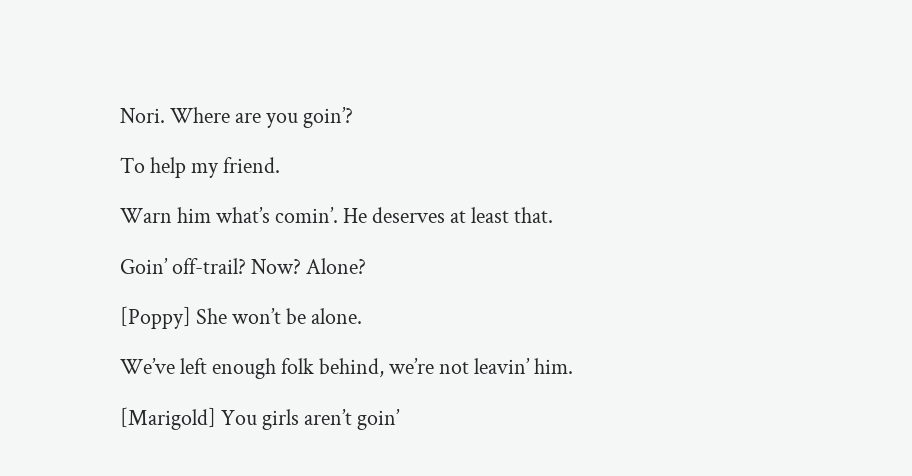Nori. Where are you goin’?

To help my friend.

Warn him what’s comin’. He deserves at least that.

Goin’ off-trail? Now? Alone?

[Poppy] She won’t be alone.

We’ve left enough folk behind, we’re not leavin’ him.

[Marigold] You girls aren’t goin’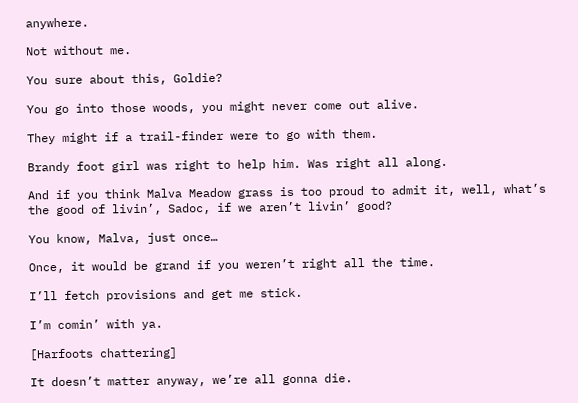anywhere.

Not without me.

You sure about this, Goldie?

You go into those woods, you might never come out alive.

They might if a trail-finder were to go with them.

Brandy foot girl was right to help him. Was right all along.

And if you think Malva Meadow grass is too proud to admit it, well, what’s the good of livin’, Sadoc, if we aren’t livin’ good?

You know, Malva, just once…

Once, it would be grand if you weren’t right all the time.

I’ll fetch provisions and get me stick.

I’m comin’ with ya.

[Harfoots chattering]

It doesn’t matter anyway, we’re all gonna die.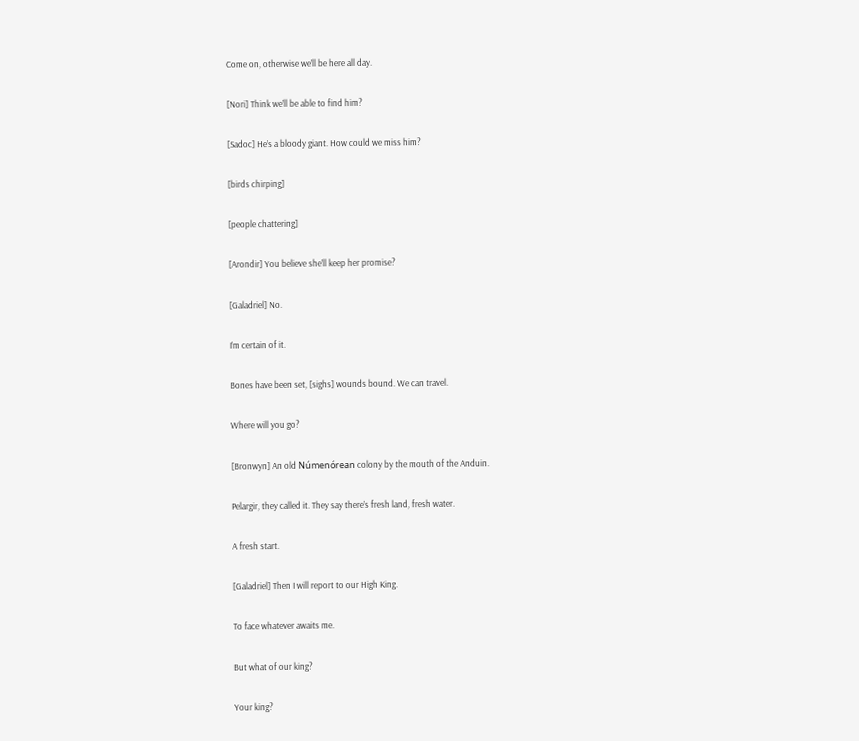Come on, otherwise we’ll be here all day.

[Nori] Think we’ll be able to find him?

[Sadoc] He’s a bloody giant. How could we miss him?

[birds chirping]

[people chattering]

[Arondir] You believe she’ll keep her promise?

[Galadriel] No.

I’m certain of it.

Bones have been set, [sighs] wounds bound. We can travel.

Where will you go?

[Bronwyn] An old Númenórean colony by the mouth of the Anduin.

Pelargir, they called it. They say there’s fresh land, fresh water.

A fresh start.

[Galadriel] Then I will report to our High King.

To face whatever awaits me.

But what of our king?

Your king?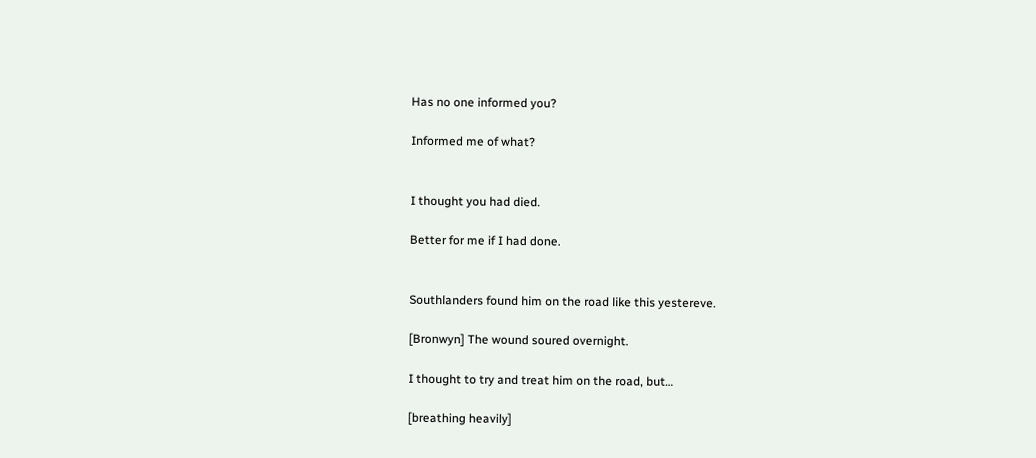Has no one informed you?

Informed me of what?


I thought you had died.

Better for me if I had done.


Southlanders found him on the road like this yestereve.

[Bronwyn] The wound soured overnight.

I thought to try and treat him on the road, but…

[breathing heavily]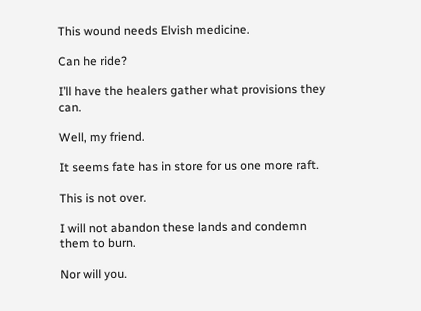This wound needs Elvish medicine.

Can he ride?

I’ll have the healers gather what provisions they can.

Well, my friend.

It seems fate has in store for us one more raft.

This is not over.

I will not abandon these lands and condemn them to burn.

Nor will you.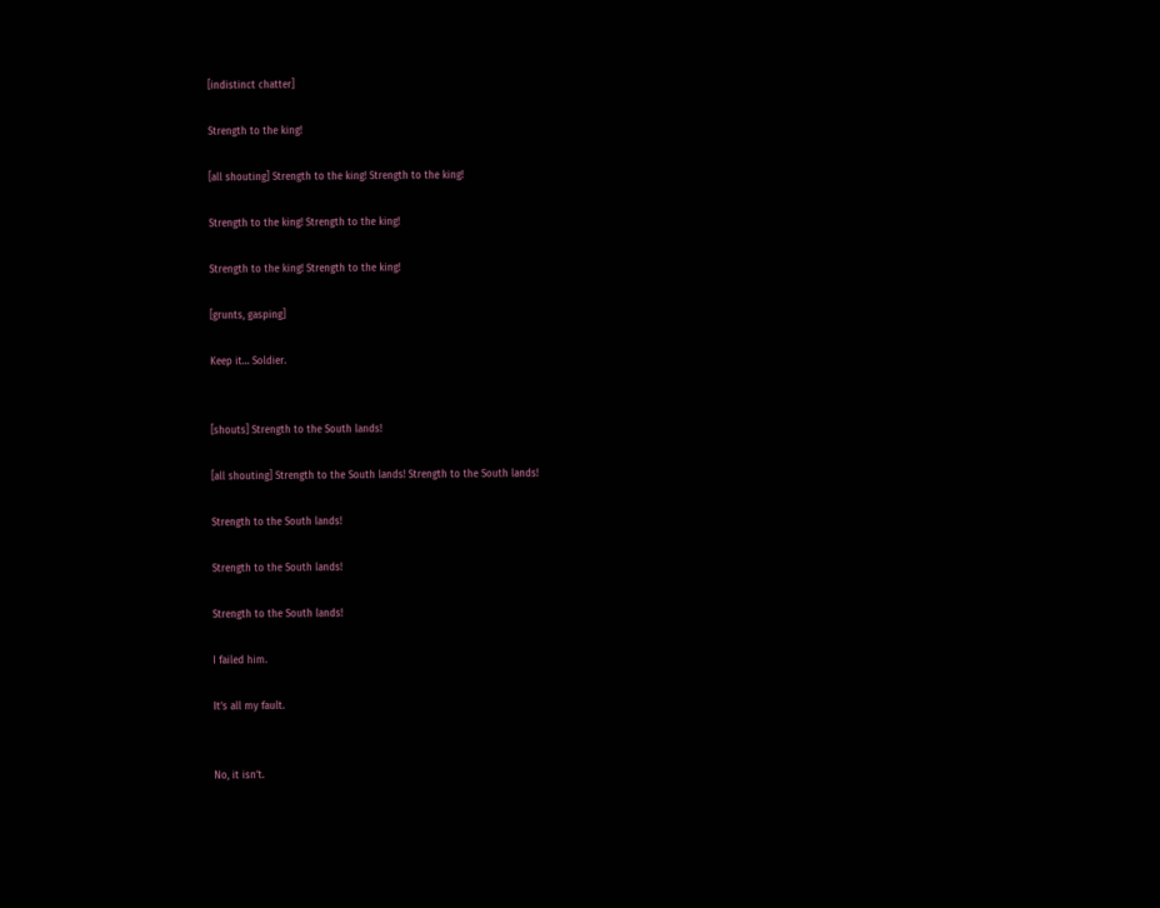[indistinct chatter]

Strength to the king!

[all shouting] Strength to the king! Strength to the king!

Strength to the king! Strength to the king!

Strength to the king! Strength to the king!

[grunts, gasping]

Keep it… Soldier.


[shouts] Strength to the South lands!

[all shouting] Strength to the South lands! Strength to the South lands!

Strength to the South lands!

Strength to the South lands!

Strength to the South lands!

I failed him.

It’s all my fault.


No, it isn’t.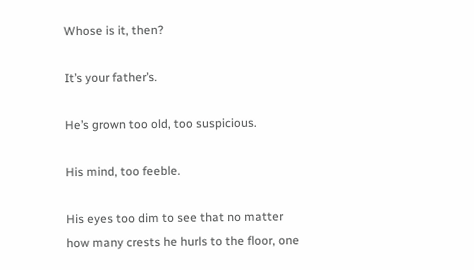Whose is it, then?

It’s your father’s.

He’s grown too old, too suspicious.

His mind, too feeble.

His eyes too dim to see that no matter how many crests he hurls to the floor, one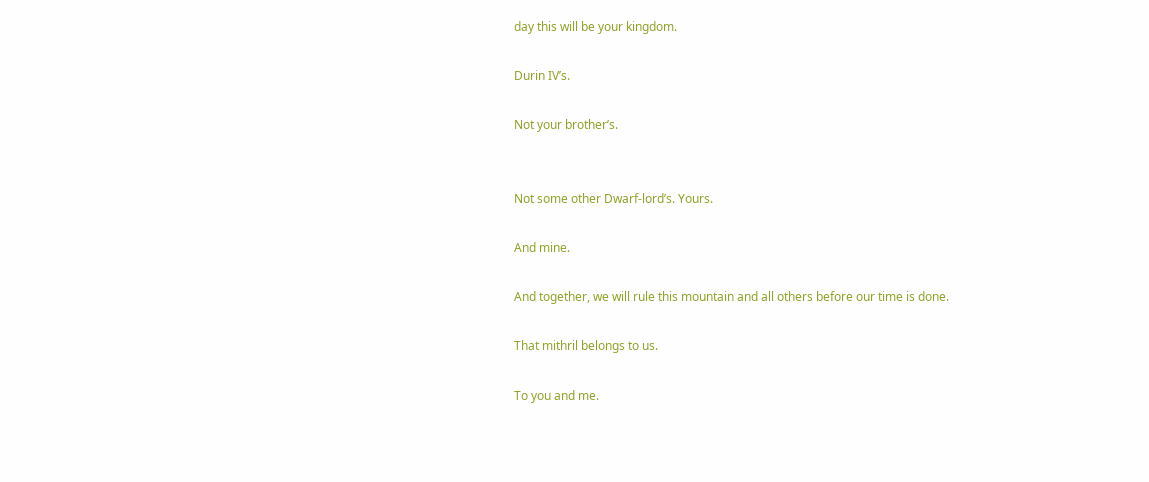day this will be your kingdom.

Durin IV’s.

Not your brother’s.


Not some other Dwarf-lord’s. Yours.

And mine.

And together, we will rule this mountain and all others before our time is done.

That mithril belongs to us.

To you and me.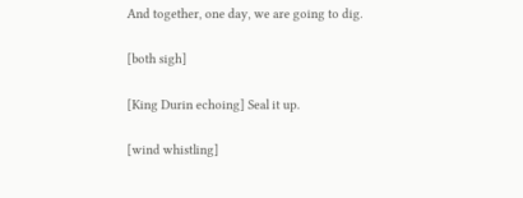And together, one day, we are going to dig.

[both sigh]

[King Durin echoing] Seal it up.

[wind whistling]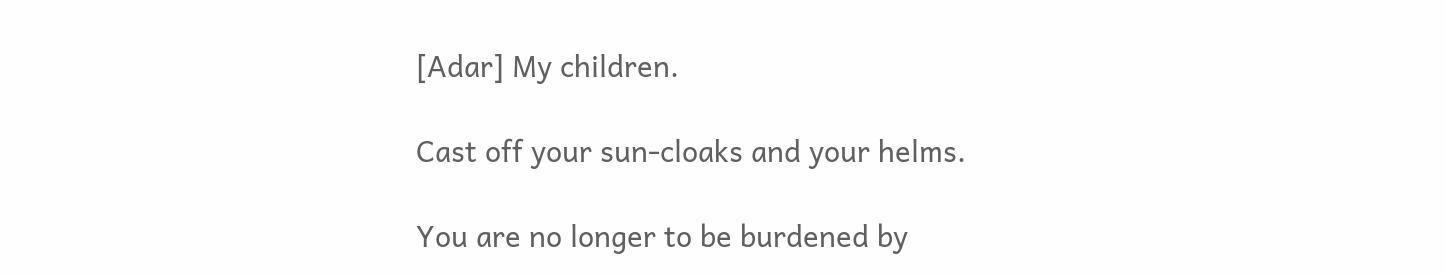[Adar] My children.

Cast off your sun-cloaks and your helms.

You are no longer to be burdened by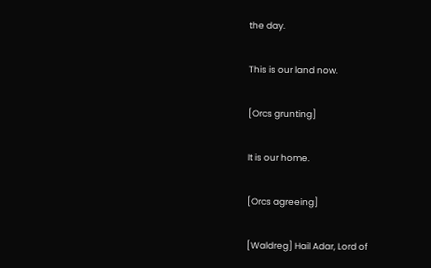the day.

This is our land now.

[Orcs grunting]

It is our home.

[Orcs agreeing]

[Waldreg] Hail Adar, Lord of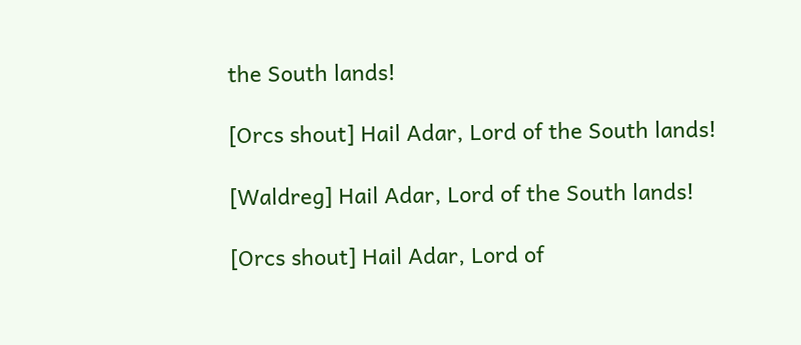the South lands!

[Orcs shout] Hail Adar, Lord of the South lands!

[Waldreg] Hail Adar, Lord of the South lands!

[Orcs shout] Hail Adar, Lord of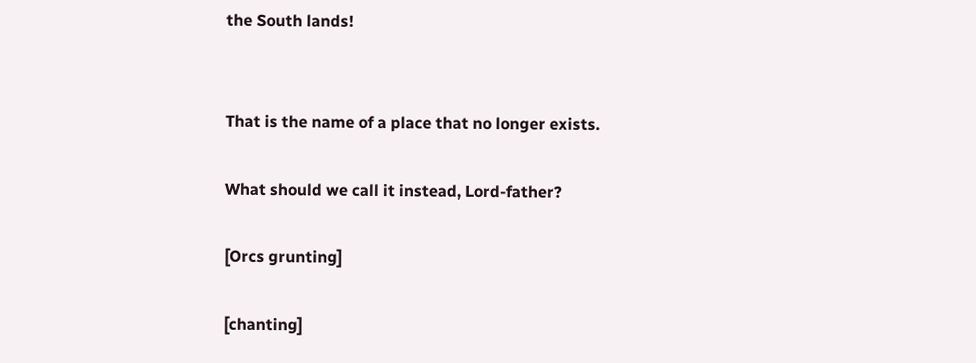the South lands!


That is the name of a place that no longer exists.

What should we call it instead, Lord-father?

[Orcs grunting]

[chanting]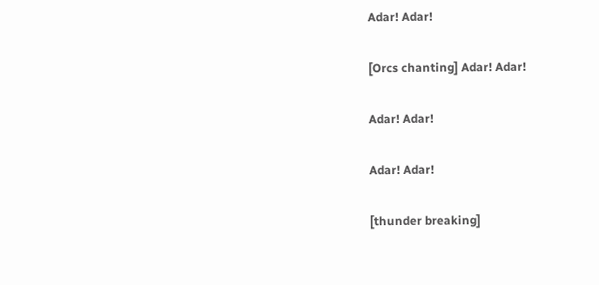Adar! Adar!

[Orcs chanting] Adar! Adar!

Adar! Adar!

Adar! Adar!

[thunder breaking]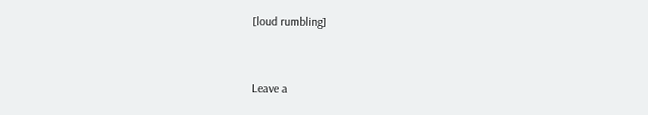[loud rumbling]


Leave a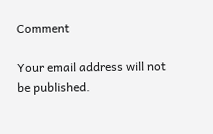Comment

Your email address will not be published.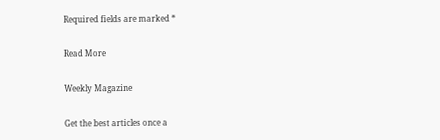Required fields are marked *

Read More

Weekly Magazine

Get the best articles once a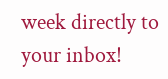week directly to your inbox!